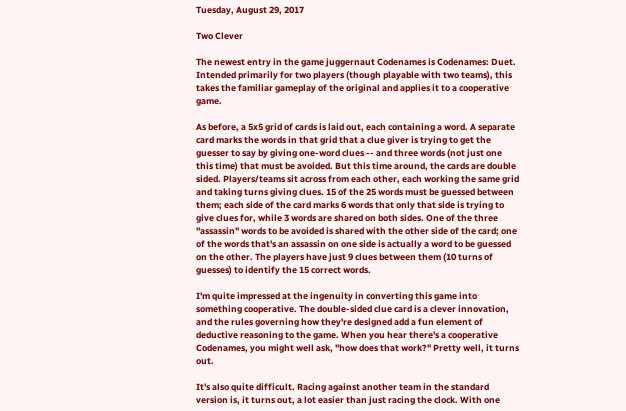Tuesday, August 29, 2017

Two Clever

The newest entry in the game juggernaut Codenames is Codenames: Duet. Intended primarily for two players (though playable with two teams), this takes the familiar gameplay of the original and applies it to a cooperative game.

As before, a 5x5 grid of cards is laid out, each containing a word. A separate card marks the words in that grid that a clue giver is trying to get the guesser to say by giving one-word clues -- and three words (not just one this time) that must be avoided. But this time around, the cards are double sided. Players/teams sit across from each other, each working the same grid and taking turns giving clues. 15 of the 25 words must be guessed between them; each side of the card marks 6 words that only that side is trying to give clues for, while 3 words are shared on both sides. One of the three "assassin" words to be avoided is shared with the other side of the card; one of the words that's an assassin on one side is actually a word to be guessed on the other. The players have just 9 clues between them (10 turns of guesses) to identify the 15 correct words.

I'm quite impressed at the ingenuity in converting this game into something cooperative. The double-sided clue card is a clever innovation, and the rules governing how they're designed add a fun element of deductive reasoning to the game. When you hear there's a cooperative Codenames, you might well ask, "how does that work?" Pretty well, it turns out.

It's also quite difficult. Racing against another team in the standard version is, it turns out, a lot easier than just racing the clock. With one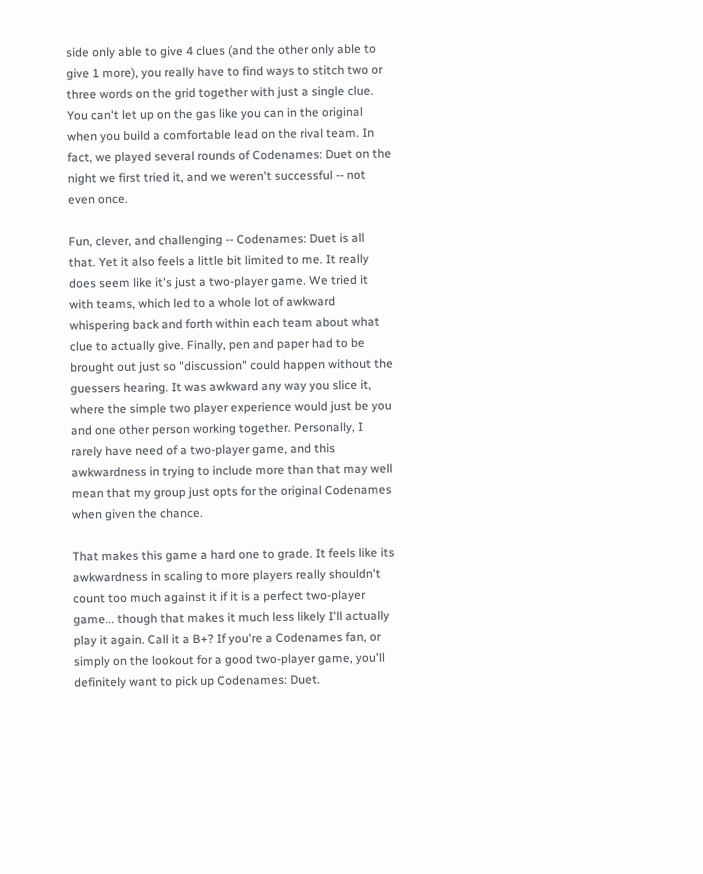side only able to give 4 clues (and the other only able to give 1 more), you really have to find ways to stitch two or three words on the grid together with just a single clue. You can't let up on the gas like you can in the original when you build a comfortable lead on the rival team. In fact, we played several rounds of Codenames: Duet on the night we first tried it, and we weren't successful -- not even once.

Fun, clever, and challenging -- Codenames: Duet is all that. Yet it also feels a little bit limited to me. It really does seem like it's just a two-player game. We tried it with teams, which led to a whole lot of awkward whispering back and forth within each team about what clue to actually give. Finally, pen and paper had to be brought out just so "discussion" could happen without the guessers hearing. It was awkward any way you slice it, where the simple two player experience would just be you and one other person working together. Personally, I rarely have need of a two-player game, and this awkwardness in trying to include more than that may well mean that my group just opts for the original Codenames when given the chance.

That makes this game a hard one to grade. It feels like its awkwardness in scaling to more players really shouldn't count too much against it if it is a perfect two-player game... though that makes it much less likely I'll actually play it again. Call it a B+? If you're a Codenames fan, or simply on the lookout for a good two-player game, you'll definitely want to pick up Codenames: Duet.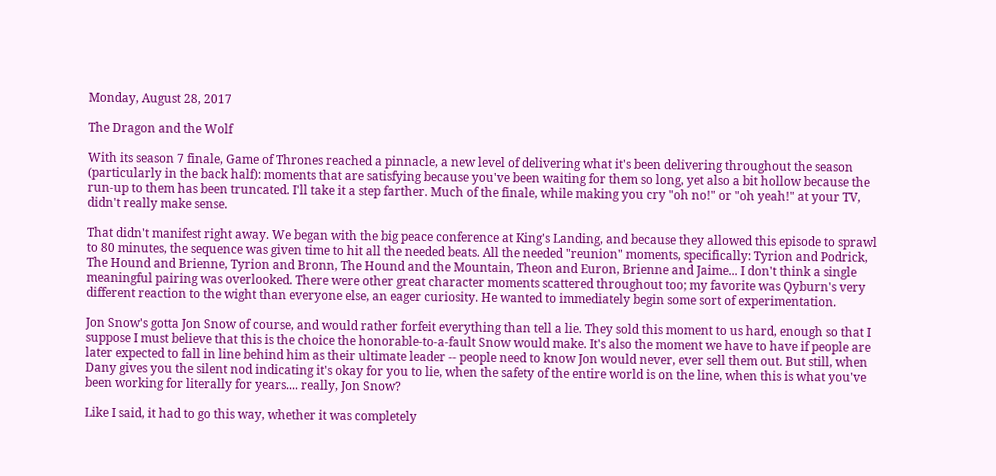Monday, August 28, 2017

The Dragon and the Wolf

With its season 7 finale, Game of Thrones reached a pinnacle, a new level of delivering what it's been delivering throughout the season (particularly in the back half): moments that are satisfying because you've been waiting for them so long, yet also a bit hollow because the run-up to them has been truncated. I'll take it a step farther. Much of the finale, while making you cry "oh no!" or "oh yeah!" at your TV, didn't really make sense.

That didn't manifest right away. We began with the big peace conference at King's Landing, and because they allowed this episode to sprawl to 80 minutes, the sequence was given time to hit all the needed beats. All the needed "reunion" moments, specifically: Tyrion and Podrick, The Hound and Brienne, Tyrion and Bronn, The Hound and the Mountain, Theon and Euron, Brienne and Jaime... I don't think a single meaningful pairing was overlooked. There were other great character moments scattered throughout too; my favorite was Qyburn's very different reaction to the wight than everyone else, an eager curiosity. He wanted to immediately begin some sort of experimentation.

Jon Snow's gotta Jon Snow of course, and would rather forfeit everything than tell a lie. They sold this moment to us hard, enough so that I suppose I must believe that this is the choice the honorable-to-a-fault Snow would make. It's also the moment we have to have if people are later expected to fall in line behind him as their ultimate leader -- people need to know Jon would never, ever sell them out. But still, when Dany gives you the silent nod indicating it's okay for you to lie, when the safety of the entire world is on the line, when this is what you've been working for literally for years.... really, Jon Snow?

Like I said, it had to go this way, whether it was completely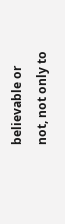believable or not, not only to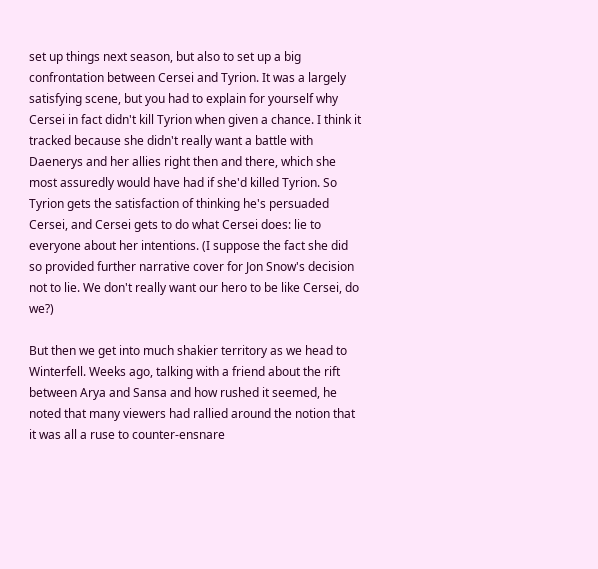set up things next season, but also to set up a big confrontation between Cersei and Tyrion. It was a largely satisfying scene, but you had to explain for yourself why Cersei in fact didn't kill Tyrion when given a chance. I think it tracked because she didn't really want a battle with Daenerys and her allies right then and there, which she most assuredly would have had if she'd killed Tyrion. So Tyrion gets the satisfaction of thinking he's persuaded Cersei, and Cersei gets to do what Cersei does: lie to everyone about her intentions. (I suppose the fact she did so provided further narrative cover for Jon Snow's decision not to lie. We don't really want our hero to be like Cersei, do we?)

But then we get into much shakier territory as we head to Winterfell. Weeks ago, talking with a friend about the rift between Arya and Sansa and how rushed it seemed, he noted that many viewers had rallied around the notion that it was all a ruse to counter-ensnare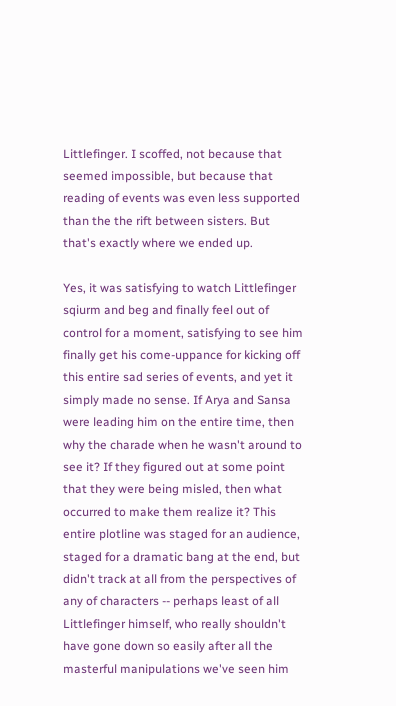Littlefinger. I scoffed, not because that seemed impossible, but because that reading of events was even less supported than the the rift between sisters. But that's exactly where we ended up.

Yes, it was satisfying to watch Littlefinger sqiurm and beg and finally feel out of control for a moment, satisfying to see him finally get his come-uppance for kicking off this entire sad series of events, and yet it simply made no sense. If Arya and Sansa were leading him on the entire time, then why the charade when he wasn't around to see it? If they figured out at some point that they were being misled, then what occurred to make them realize it? This entire plotline was staged for an audience, staged for a dramatic bang at the end, but didn't track at all from the perspectives of any of characters -- perhaps least of all Littlefinger himself, who really shouldn't have gone down so easily after all the masterful manipulations we've seen him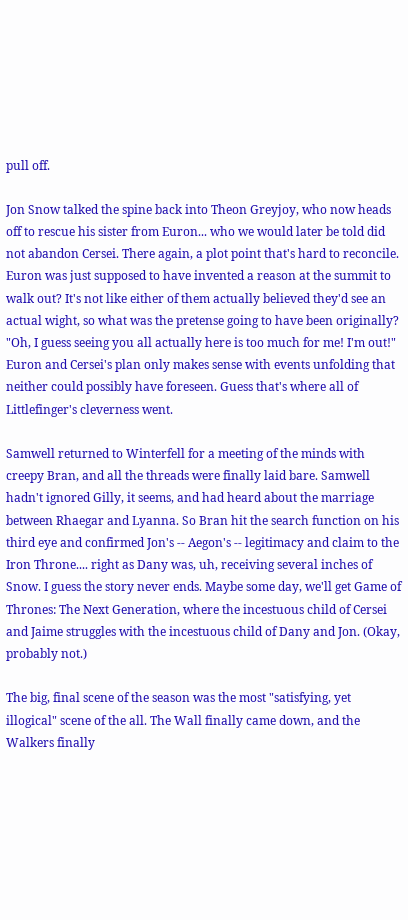pull off.

Jon Snow talked the spine back into Theon Greyjoy, who now heads off to rescue his sister from Euron... who we would later be told did not abandon Cersei. There again, a plot point that's hard to reconcile. Euron was just supposed to have invented a reason at the summit to walk out? It's not like either of them actually believed they'd see an actual wight, so what was the pretense going to have been originally? "Oh, I guess seeing you all actually here is too much for me! I'm out!" Euron and Cersei's plan only makes sense with events unfolding that neither could possibly have foreseen. Guess that's where all of Littlefinger's cleverness went.

Samwell returned to Winterfell for a meeting of the minds with creepy Bran, and all the threads were finally laid bare. Samwell hadn't ignored Gilly, it seems, and had heard about the marriage between Rhaegar and Lyanna. So Bran hit the search function on his third eye and confirmed Jon's -- Aegon's -- legitimacy and claim to the Iron Throne.... right as Dany was, uh, receiving several inches of Snow. I guess the story never ends. Maybe some day, we'll get Game of Thrones: The Next Generation, where the incestuous child of Cersei and Jaime struggles with the incestuous child of Dany and Jon. (Okay, probably not.)

The big, final scene of the season was the most "satisfying, yet illogical" scene of the all. The Wall finally came down, and the Walkers finally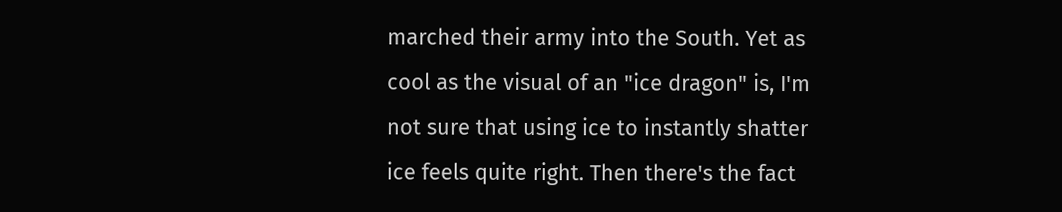marched their army into the South. Yet as cool as the visual of an "ice dragon" is, I'm not sure that using ice to instantly shatter ice feels quite right. Then there's the fact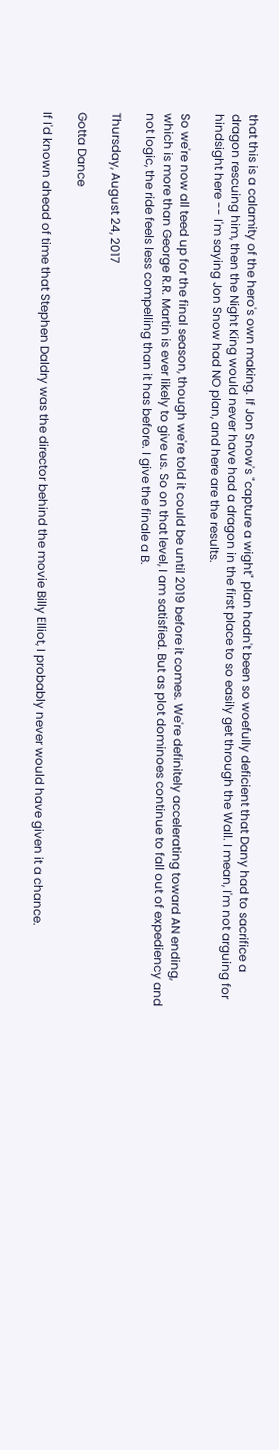that this is a calamity of the hero's own making. If Jon Snow's "capture a wight" plan hadn't been so woefully deficient that Dany had to sacrifice a dragon rescuing him, then the Night King would never have had a dragon in the first place to so easily get through the Wall. I mean, I'm not arguing for hindsight here -- I'm saying Jon Snow had NO plan, and here are the results.

So we're now all teed up for the final season, though we're told it could be until 2019 before it comes. We're definitely accelerating toward AN ending, which is more than George R.R. Martin is ever likely to give us. So on that level, I am satisfied. But as plot dominoes continue to fall out of expediency and not logic, the ride feels less compelling than it has before. I give the finale a B.

Thursday, August 24, 2017

Gotta Dance

If I'd known ahead of time that Stephen Daldry was the director behind the movie Billy Elliot, I probably never would have given it a chance.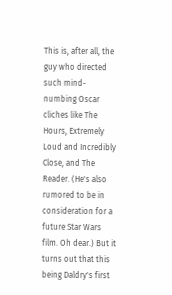This is, after all, the guy who directed such mind-numbing Oscar cliches like The Hours, Extremely Loud and Incredibly Close, and The Reader. (He's also rumored to be in consideration for a future Star Wars film. Oh dear.) But it turns out that this being Daldry's first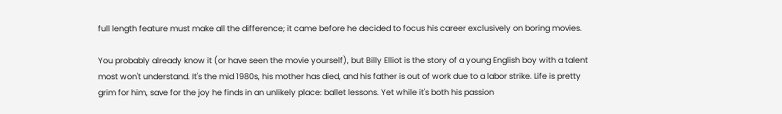full length feature must make all the difference; it came before he decided to focus his career exclusively on boring movies.

You probably already know it (or have seen the movie yourself), but Billy Elliot is the story of a young English boy with a talent most won't understand. It's the mid 1980s, his mother has died, and his father is out of work due to a labor strike. Life is pretty grim for him, save for the joy he finds in an unlikely place: ballet lessons. Yet while it's both his passion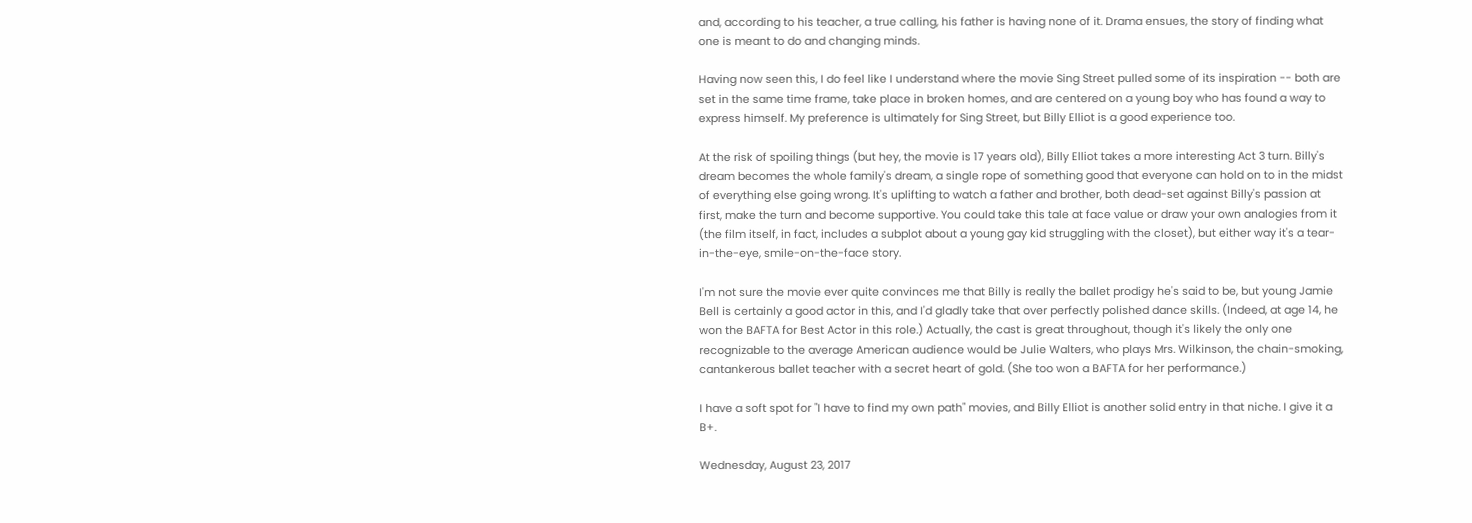and, according to his teacher, a true calling, his father is having none of it. Drama ensues, the story of finding what one is meant to do and changing minds.

Having now seen this, I do feel like I understand where the movie Sing Street pulled some of its inspiration -- both are set in the same time frame, take place in broken homes, and are centered on a young boy who has found a way to express himself. My preference is ultimately for Sing Street, but Billy Elliot is a good experience too.

At the risk of spoiling things (but hey, the movie is 17 years old), Billy Elliot takes a more interesting Act 3 turn. Billy's dream becomes the whole family's dream, a single rope of something good that everyone can hold on to in the midst of everything else going wrong. It's uplifting to watch a father and brother, both dead-set against Billy's passion at first, make the turn and become supportive. You could take this tale at face value or draw your own analogies from it (the film itself, in fact, includes a subplot about a young gay kid struggling with the closet), but either way it's a tear-in-the-eye, smile-on-the-face story.

I'm not sure the movie ever quite convinces me that Billy is really the ballet prodigy he's said to be, but young Jamie Bell is certainly a good actor in this, and I'd gladly take that over perfectly polished dance skills. (Indeed, at age 14, he won the BAFTA for Best Actor in this role.) Actually, the cast is great throughout, though it's likely the only one recognizable to the average American audience would be Julie Walters, who plays Mrs. Wilkinson, the chain-smoking, cantankerous ballet teacher with a secret heart of gold. (She too won a BAFTA for her performance.)

I have a soft spot for "I have to find my own path" movies, and Billy Elliot is another solid entry in that niche. I give it a B+.

Wednesday, August 23, 2017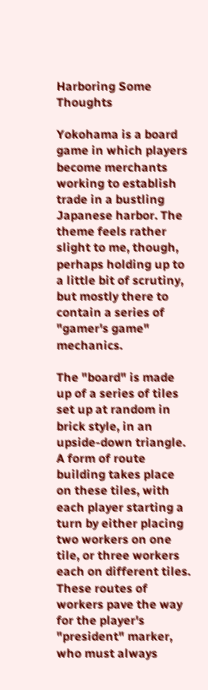Harboring Some Thoughts

Yokohama is a board game in which players become merchants working to establish trade in a bustling Japanese harbor. The theme feels rather slight to me, though, perhaps holding up to a little bit of scrutiny, but mostly there to contain a series of "gamer's game" mechanics.

The "board" is made up of a series of tiles set up at random in brick style, in an upside-down triangle. A form of route building takes place on these tiles, with each player starting a turn by either placing two workers on one tile, or three workers each on different tiles. These routes of workers pave the way for the player's "president" marker, who must always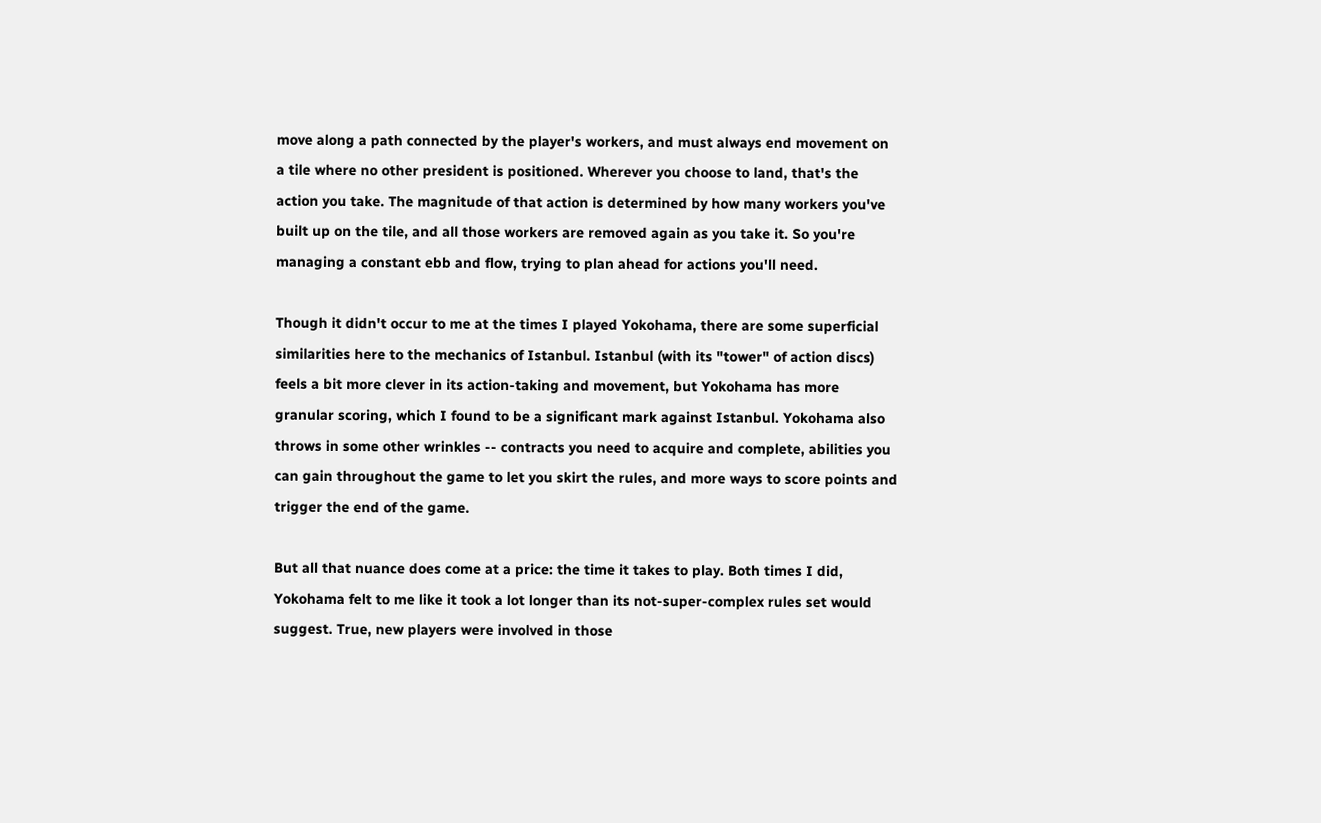move along a path connected by the player's workers, and must always end movement on a tile where no other president is positioned. Wherever you choose to land, that's the action you take. The magnitude of that action is determined by how many workers you've built up on the tile, and all those workers are removed again as you take it. So you're managing a constant ebb and flow, trying to plan ahead for actions you'll need.

Though it didn't occur to me at the times I played Yokohama, there are some superficial similarities here to the mechanics of Istanbul. Istanbul (with its "tower" of action discs) feels a bit more clever in its action-taking and movement, but Yokohama has more granular scoring, which I found to be a significant mark against Istanbul. Yokohama also throws in some other wrinkles -- contracts you need to acquire and complete, abilities you can gain throughout the game to let you skirt the rules, and more ways to score points and trigger the end of the game.

But all that nuance does come at a price: the time it takes to play. Both times I did, Yokohama felt to me like it took a lot longer than its not-super-complex rules set would suggest. True, new players were involved in those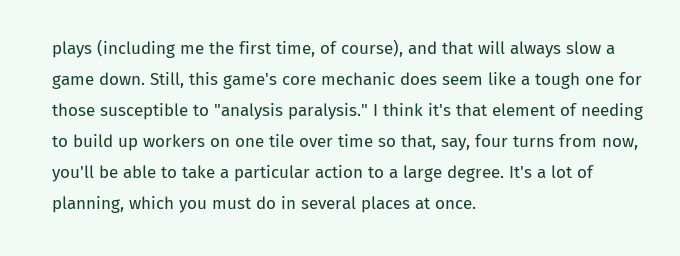plays (including me the first time, of course), and that will always slow a game down. Still, this game's core mechanic does seem like a tough one for those susceptible to "analysis paralysis." I think it's that element of needing to build up workers on one tile over time so that, say, four turns from now, you'll be able to take a particular action to a large degree. It's a lot of planning, which you must do in several places at once.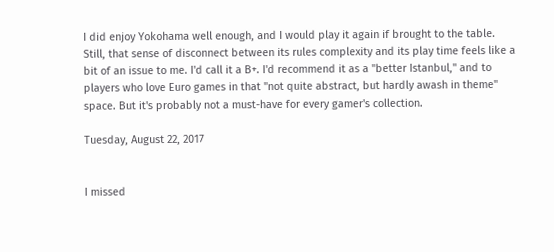I did enjoy Yokohama well enough, and I would play it again if brought to the table. Still, that sense of disconnect between its rules complexity and its play time feels like a bit of an issue to me. I'd call it a B+. I'd recommend it as a "better Istanbul," and to players who love Euro games in that "not quite abstract, but hardly awash in theme" space. But it's probably not a must-have for every gamer's collection.

Tuesday, August 22, 2017


I missed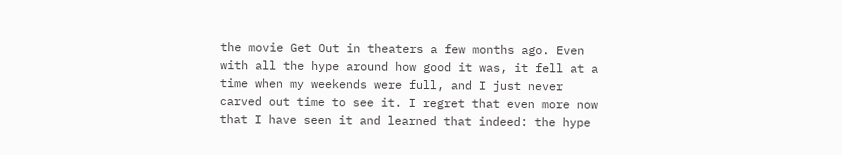the movie Get Out in theaters a few months ago. Even with all the hype around how good it was, it fell at a time when my weekends were full, and I just never carved out time to see it. I regret that even more now that I have seen it and learned that indeed: the hype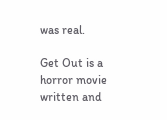was real.

Get Out is a horror movie written and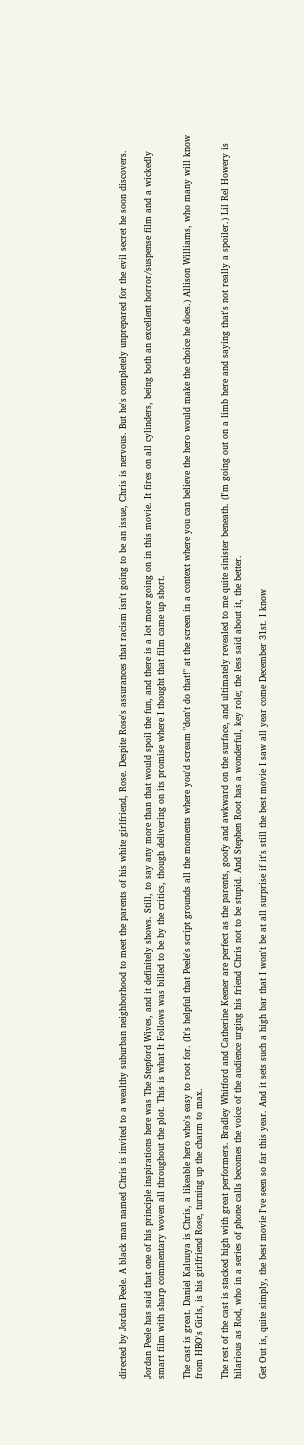directed by Jordan Peele. A black man named Chris is invited to a wealthy suburban neighborhood to meet the parents of his white girlfriend, Rose. Despite Rose's assurances that racism isn't going to be an issue, Chris is nervous. But he's completely unprepared for the evil secret he soon discovers.

Jordan Peele has said that one of his principle inspirations here was The Stepford Wives, and it definitely shows. Still, to say any more than that would spoil the fun, and there is a lot more going on in this movie. It fires on all cylinders, being both an excellent horror/suspense film and a wickedly smart film with sharp commentary woven all throughout the plot. This is what It Follows was billed to be by the critics, though delivering on its promise where I thought that film came up short.

The cast is great. Daniel Kaluuya is Chris, a likeable hero who's easy to root for. (It's helpful that Peele's script grounds all the moments where you'd scream "don't do that!" at the screen in a context where you can believe the hero would make the choice he does.) Allison Williams, who many will know from HBO's Girls, is his girlfriend Rose, turning up the charm to max.

The rest of the cast is stacked high with great performers. Bradley Whitford and Catherine Keener are perfect as the parents, goofy and awkward on the surface, and ultimately revealed to me quite sinister beneath. (I'm going out on a limb here and saying that's not really a spoiler.) Lil Rel Howery is hilarious as Rod, who in a series of phone calls becomes the voice of the audience urging his friend Chris not to be stupid. And Stephen Root has a wonderful, key role; the less said about it, the better.

Get Out is, quite simply, the best movie I've seen so far this year. And it sets such a high bar that I won't be at all surprise if it's still the best movie I saw all year come December 31st. I know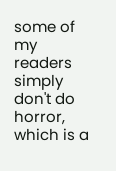some of my readers simply don't do horror, which is a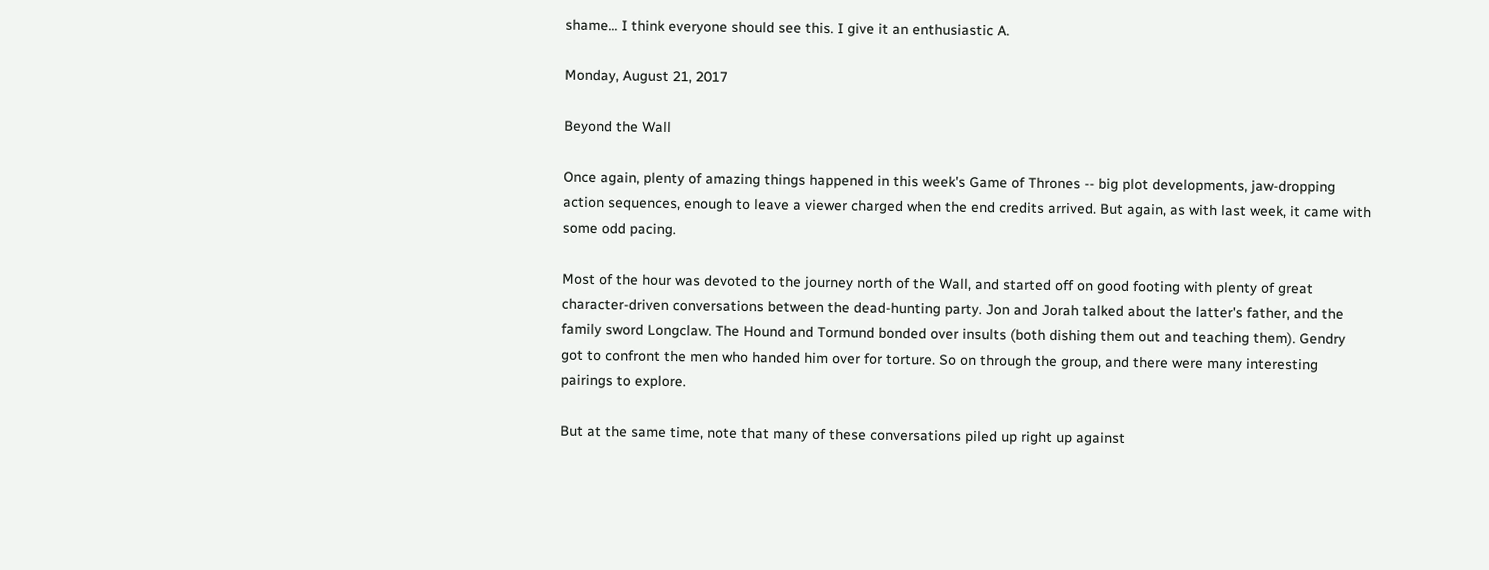shame... I think everyone should see this. I give it an enthusiastic A.

Monday, August 21, 2017

Beyond the Wall

Once again, plenty of amazing things happened in this week's Game of Thrones -- big plot developments, jaw-dropping action sequences, enough to leave a viewer charged when the end credits arrived. But again, as with last week, it came with some odd pacing.

Most of the hour was devoted to the journey north of the Wall, and started off on good footing with plenty of great character-driven conversations between the dead-hunting party. Jon and Jorah talked about the latter's father, and the family sword Longclaw. The Hound and Tormund bonded over insults (both dishing them out and teaching them). Gendry got to confront the men who handed him over for torture. So on through the group, and there were many interesting pairings to explore.

But at the same time, note that many of these conversations piled up right up against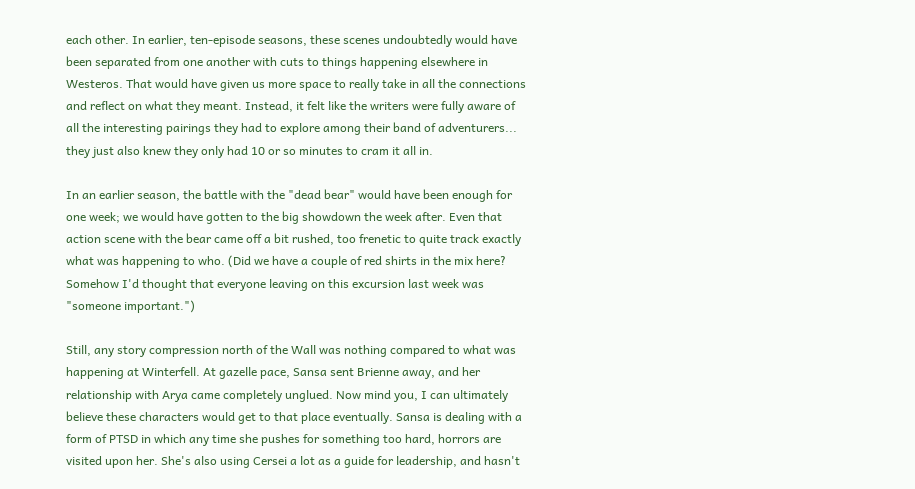each other. In earlier, ten-episode seasons, these scenes undoubtedly would have been separated from one another with cuts to things happening elsewhere in Westeros. That would have given us more space to really take in all the connections and reflect on what they meant. Instead, it felt like the writers were fully aware of all the interesting pairings they had to explore among their band of adventurers... they just also knew they only had 10 or so minutes to cram it all in.

In an earlier season, the battle with the "dead bear" would have been enough for one week; we would have gotten to the big showdown the week after. Even that action scene with the bear came off a bit rushed, too frenetic to quite track exactly what was happening to who. (Did we have a couple of red shirts in the mix here? Somehow I'd thought that everyone leaving on this excursion last week was "someone important.")

Still, any story compression north of the Wall was nothing compared to what was happening at Winterfell. At gazelle pace, Sansa sent Brienne away, and her relationship with Arya came completely unglued. Now mind you, I can ultimately believe these characters would get to that place eventually. Sansa is dealing with a form of PTSD in which any time she pushes for something too hard, horrors are visited upon her. She's also using Cersei a lot as a guide for leadership, and hasn't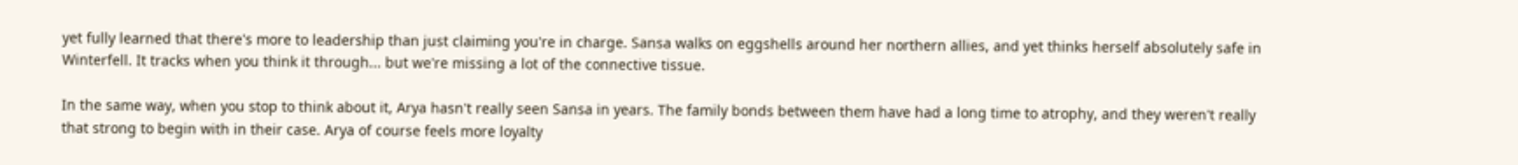yet fully learned that there's more to leadership than just claiming you're in charge. Sansa walks on eggshells around her northern allies, and yet thinks herself absolutely safe in Winterfell. It tracks when you think it through... but we're missing a lot of the connective tissue.

In the same way, when you stop to think about it, Arya hasn't really seen Sansa in years. The family bonds between them have had a long time to atrophy, and they weren't really that strong to begin with in their case. Arya of course feels more loyalty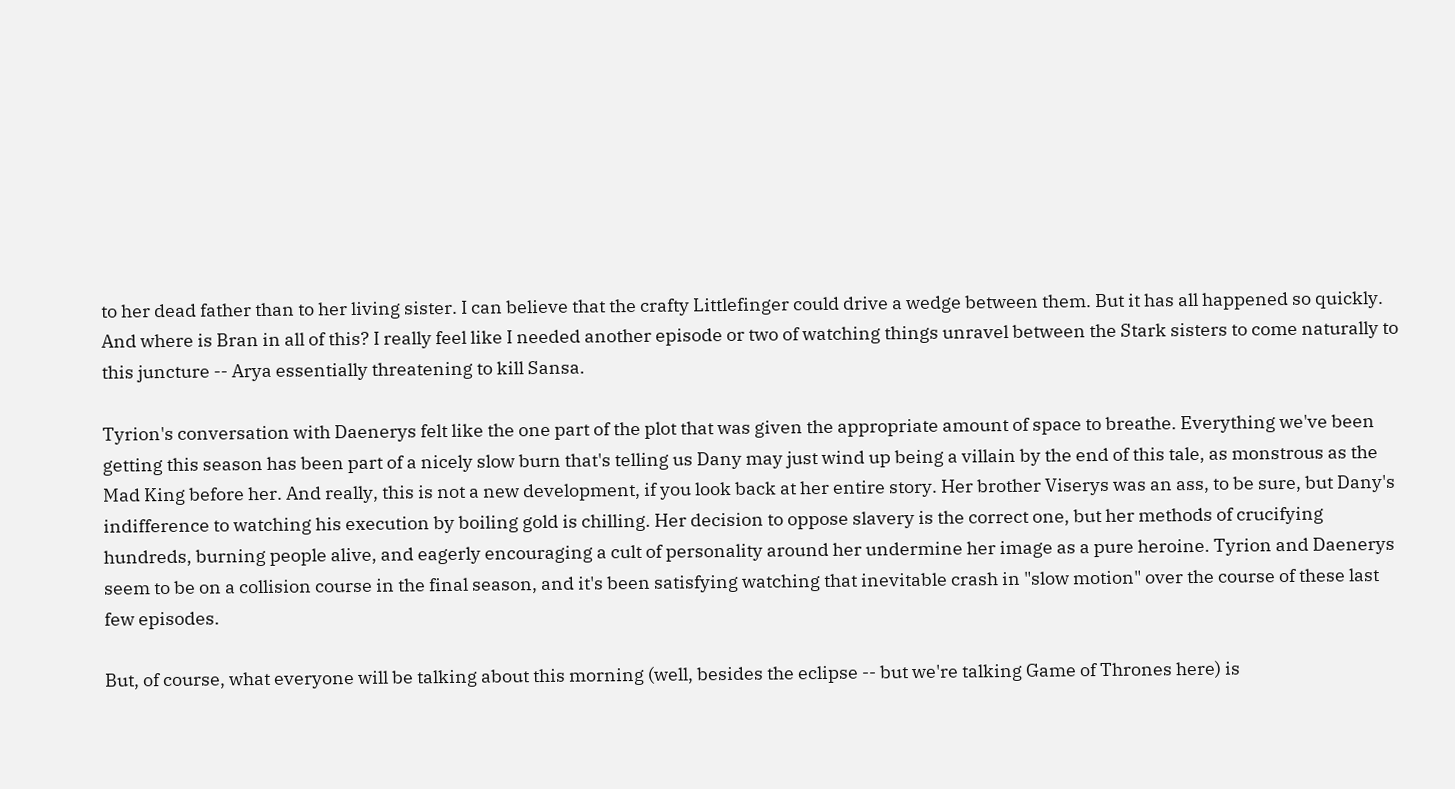to her dead father than to her living sister. I can believe that the crafty Littlefinger could drive a wedge between them. But it has all happened so quickly. And where is Bran in all of this? I really feel like I needed another episode or two of watching things unravel between the Stark sisters to come naturally to this juncture -- Arya essentially threatening to kill Sansa.

Tyrion's conversation with Daenerys felt like the one part of the plot that was given the appropriate amount of space to breathe. Everything we've been getting this season has been part of a nicely slow burn that's telling us Dany may just wind up being a villain by the end of this tale, as monstrous as the Mad King before her. And really, this is not a new development, if you look back at her entire story. Her brother Viserys was an ass, to be sure, but Dany's indifference to watching his execution by boiling gold is chilling. Her decision to oppose slavery is the correct one, but her methods of crucifying hundreds, burning people alive, and eagerly encouraging a cult of personality around her undermine her image as a pure heroine. Tyrion and Daenerys seem to be on a collision course in the final season, and it's been satisfying watching that inevitable crash in "slow motion" over the course of these last few episodes.

But, of course, what everyone will be talking about this morning (well, besides the eclipse -- but we're talking Game of Thrones here) is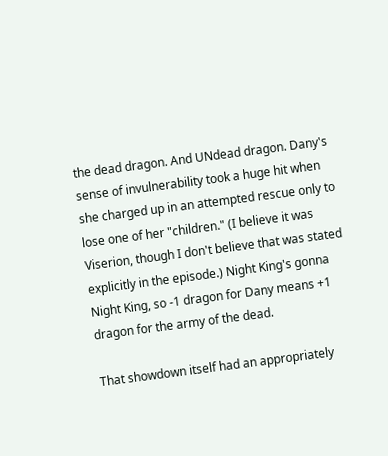the dead dragon. And UNdead dragon. Dany's sense of invulnerability took a huge hit when she charged up in an attempted rescue only to lose one of her "children." (I believe it was Viserion, though I don't believe that was stated explicitly in the episode.) Night King's gonna Night King, so -1 dragon for Dany means +1 dragon for the army of the dead.

That showdown itself had an appropriately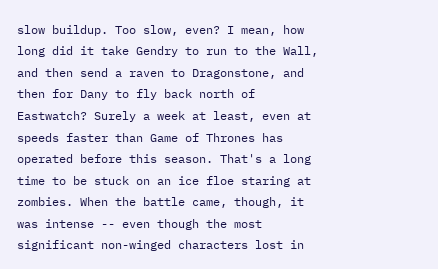slow buildup. Too slow, even? I mean, how long did it take Gendry to run to the Wall, and then send a raven to Dragonstone, and then for Dany to fly back north of Eastwatch? Surely a week at least, even at speeds faster than Game of Thrones has operated before this season. That's a long time to be stuck on an ice floe staring at zombies. When the battle came, though, it was intense -- even though the most significant non-winged characters lost in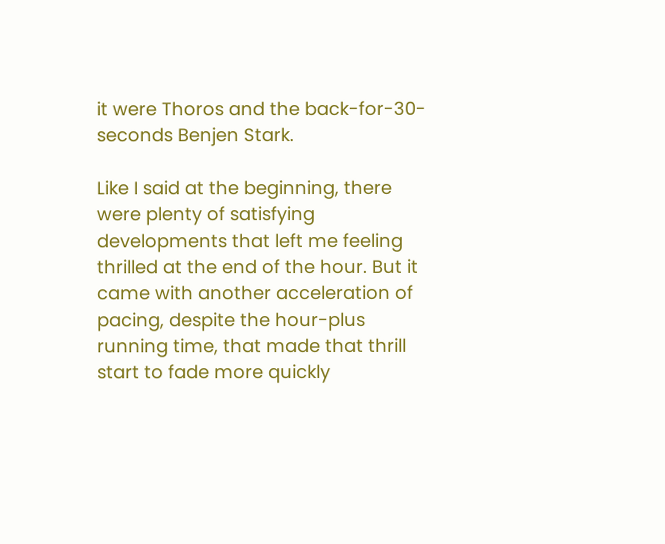it were Thoros and the back-for-30-seconds Benjen Stark.

Like I said at the beginning, there were plenty of satisfying developments that left me feeling thrilled at the end of the hour. But it came with another acceleration of pacing, despite the hour-plus running time, that made that thrill start to fade more quickly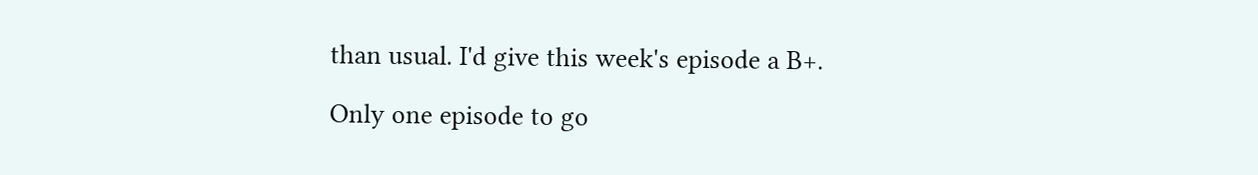than usual. I'd give this week's episode a B+.

Only one episode to go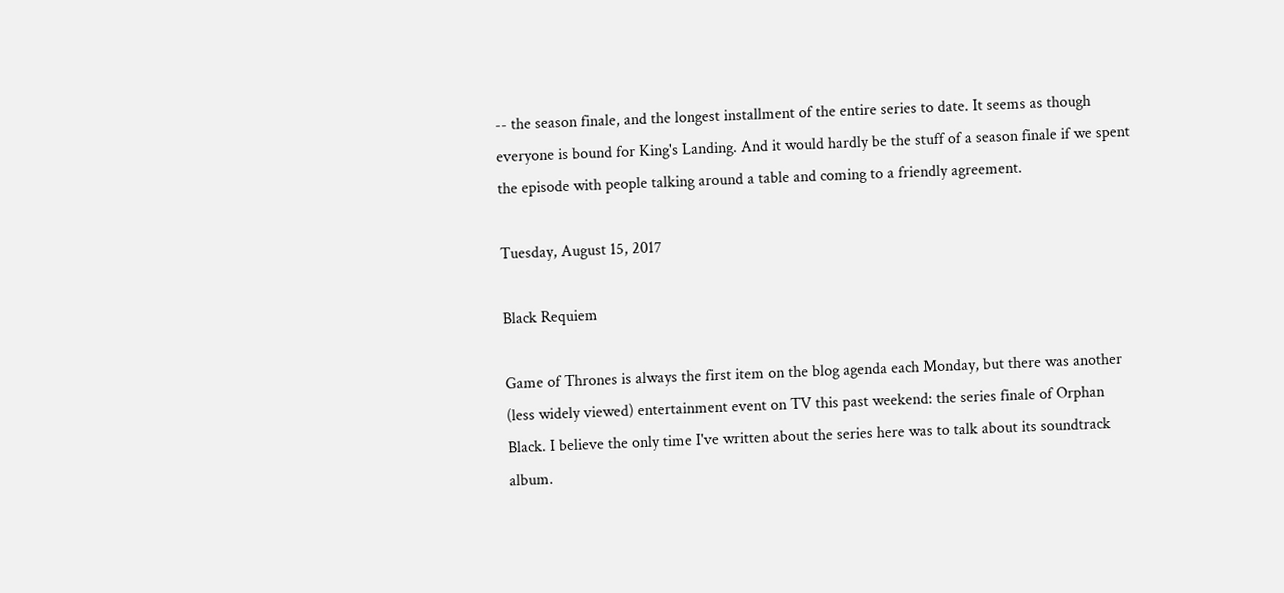-- the season finale, and the longest installment of the entire series to date. It seems as though everyone is bound for King's Landing. And it would hardly be the stuff of a season finale if we spent the episode with people talking around a table and coming to a friendly agreement.

Tuesday, August 15, 2017

Black Requiem

Game of Thrones is always the first item on the blog agenda each Monday, but there was another (less widely viewed) entertainment event on TV this past weekend: the series finale of Orphan Black. I believe the only time I've written about the series here was to talk about its soundtrack album.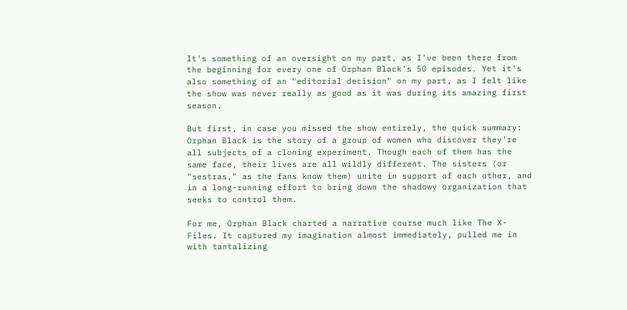It's something of an oversight on my part, as I've been there from the beginning for every one of Orphan Black's 50 episodes. Yet it's also something of an "editorial decision" on my part, as I felt like the show was never really as good as it was during its amazing first season.

But first, in case you missed the show entirely, the quick summary: Orphan Black is the story of a group of women who discover they're all subjects of a cloning experiment. Though each of them has the same face, their lives are all wildly different. The sisters (or "sestras," as the fans know them) unite in support of each other, and in a long-running effort to bring down the shadowy organization that seeks to control them.

For me, Orphan Black charted a narrative course much like The X-Files. It captured my imagination almost immediately, pulled me in with tantalizing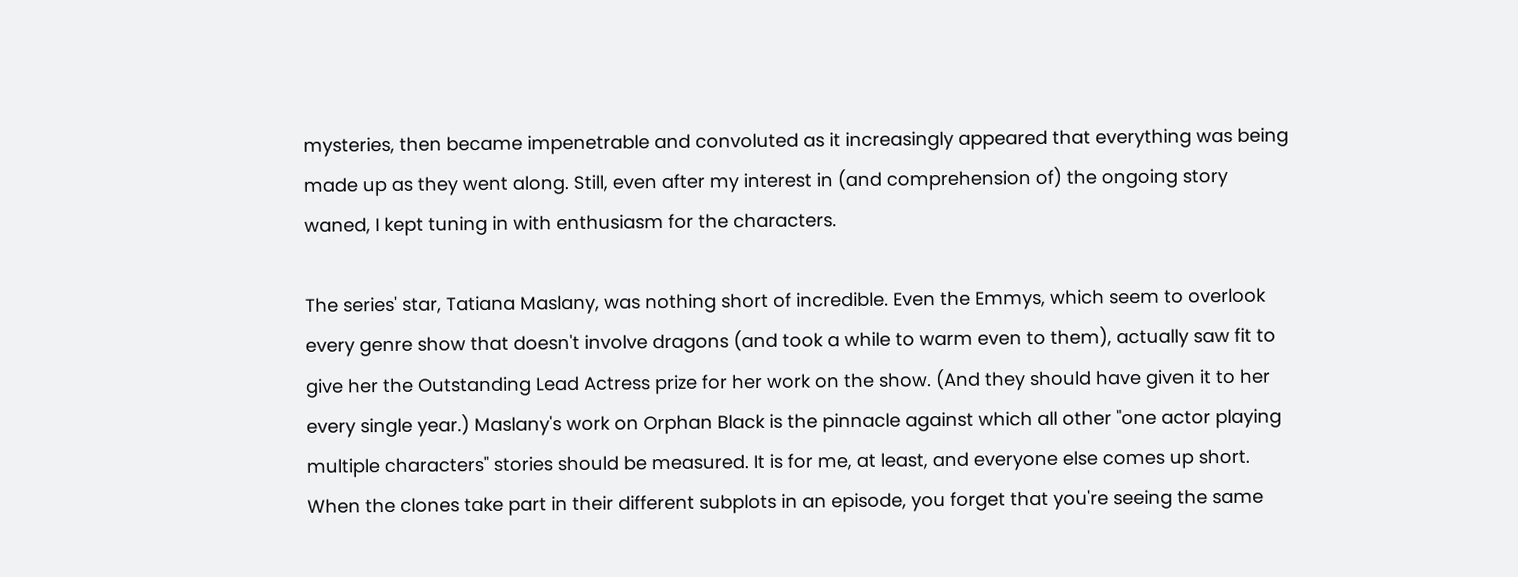mysteries, then became impenetrable and convoluted as it increasingly appeared that everything was being made up as they went along. Still, even after my interest in (and comprehension of) the ongoing story waned, I kept tuning in with enthusiasm for the characters.

The series' star, Tatiana Maslany, was nothing short of incredible. Even the Emmys, which seem to overlook every genre show that doesn't involve dragons (and took a while to warm even to them), actually saw fit to give her the Outstanding Lead Actress prize for her work on the show. (And they should have given it to her every single year.) Maslany's work on Orphan Black is the pinnacle against which all other "one actor playing multiple characters" stories should be measured. It is for me, at least, and everyone else comes up short. When the clones take part in their different subplots in an episode, you forget that you're seeing the same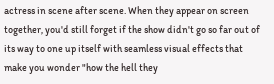actress in scene after scene. When they appear on screen together, you'd still forget if the show didn't go so far out of its way to one up itself with seamless visual effects that make you wonder "how the hell they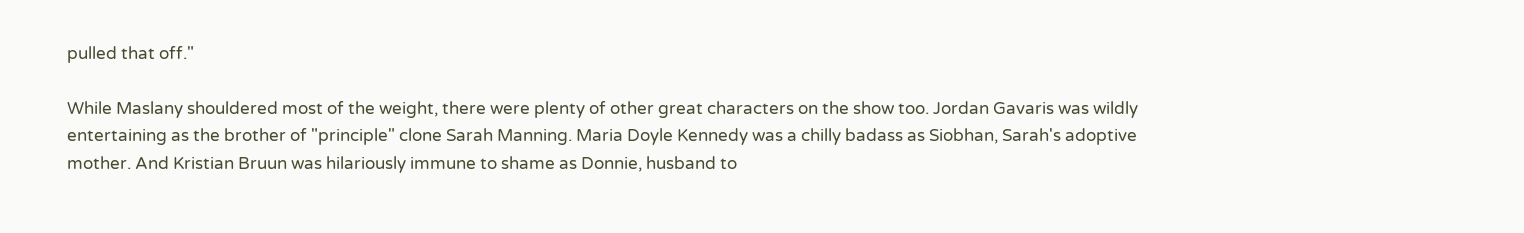pulled that off."

While Maslany shouldered most of the weight, there were plenty of other great characters on the show too. Jordan Gavaris was wildly entertaining as the brother of "principle" clone Sarah Manning. Maria Doyle Kennedy was a chilly badass as Siobhan, Sarah's adoptive mother. And Kristian Bruun was hilariously immune to shame as Donnie, husband to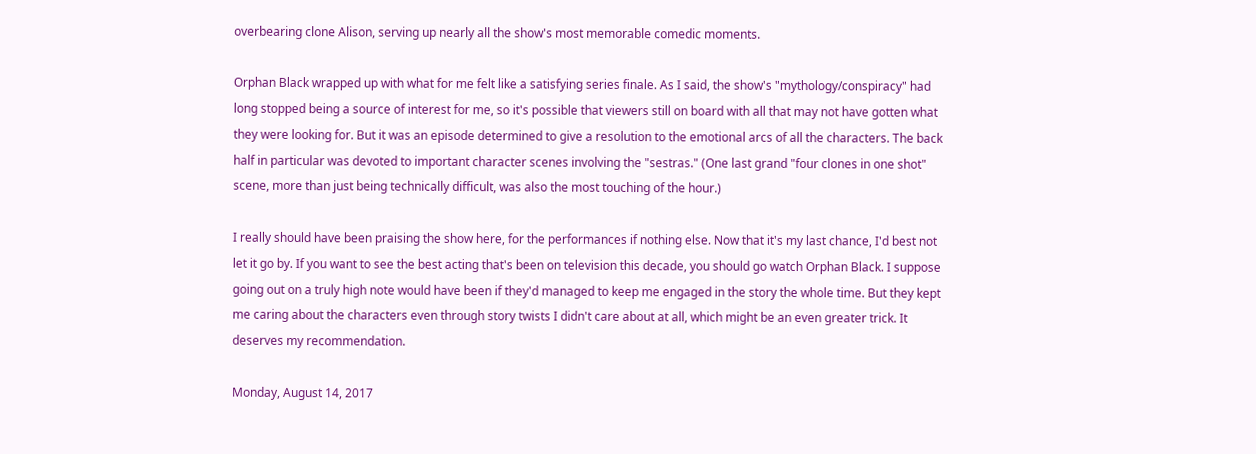overbearing clone Alison, serving up nearly all the show's most memorable comedic moments.

Orphan Black wrapped up with what for me felt like a satisfying series finale. As I said, the show's "mythology/conspiracy" had long stopped being a source of interest for me, so it's possible that viewers still on board with all that may not have gotten what they were looking for. But it was an episode determined to give a resolution to the emotional arcs of all the characters. The back half in particular was devoted to important character scenes involving the "sestras." (One last grand "four clones in one shot" scene, more than just being technically difficult, was also the most touching of the hour.)

I really should have been praising the show here, for the performances if nothing else. Now that it's my last chance, I'd best not let it go by. If you want to see the best acting that's been on television this decade, you should go watch Orphan Black. I suppose going out on a truly high note would have been if they'd managed to keep me engaged in the story the whole time. But they kept me caring about the characters even through story twists I didn't care about at all, which might be an even greater trick. It deserves my recommendation.

Monday, August 14, 2017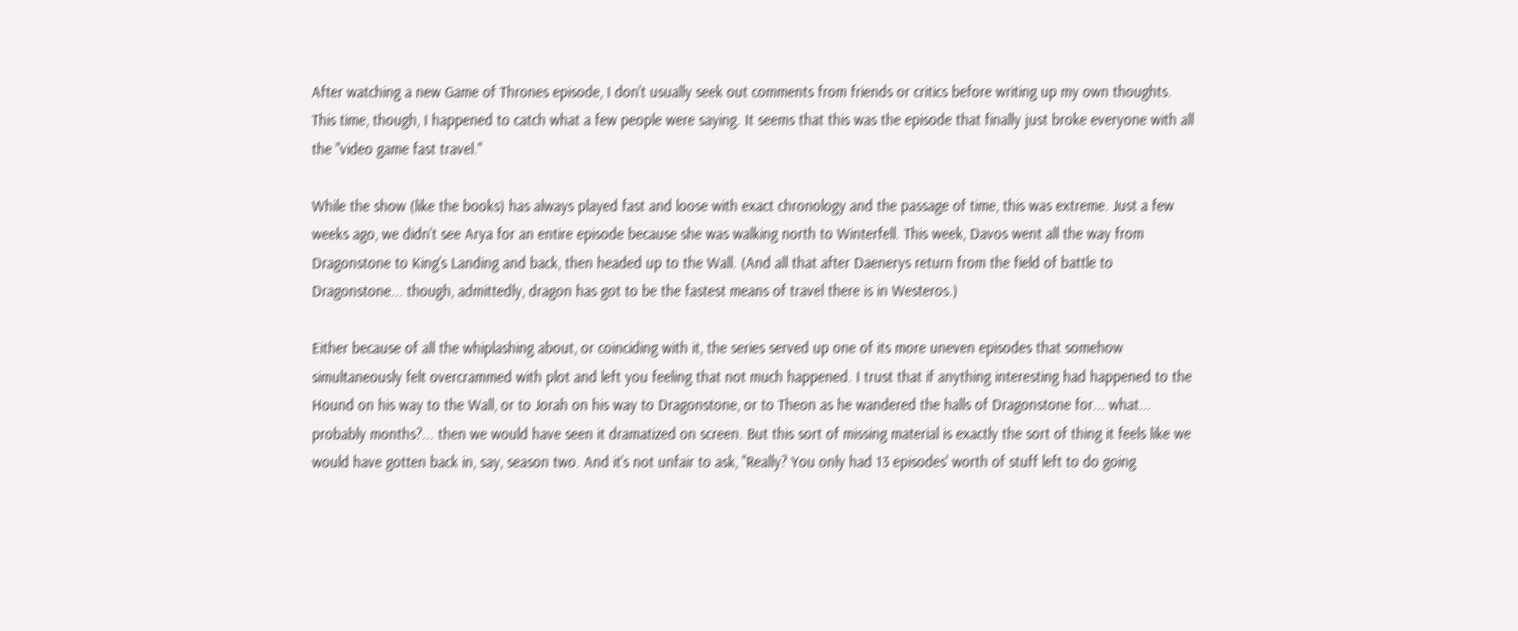After watching a new Game of Thrones episode, I don't usually seek out comments from friends or critics before writing up my own thoughts. This time, though, I happened to catch what a few people were saying. It seems that this was the episode that finally just broke everyone with all the "video game fast travel."

While the show (like the books) has always played fast and loose with exact chronology and the passage of time, this was extreme. Just a few weeks ago, we didn't see Arya for an entire episode because she was walking north to Winterfell. This week, Davos went all the way from Dragonstone to King's Landing and back, then headed up to the Wall. (And all that after Daenerys return from the field of battle to Dragonstone... though, admittedly, dragon has got to be the fastest means of travel there is in Westeros.)

Either because of all the whiplashing about, or coinciding with it, the series served up one of its more uneven episodes that somehow simultaneously felt overcrammed with plot and left you feeling that not much happened. I trust that if anything interesting had happened to the Hound on his way to the Wall, or to Jorah on his way to Dragonstone, or to Theon as he wandered the halls of Dragonstone for... what... probably months?... then we would have seen it dramatized on screen. But this sort of missing material is exactly the sort of thing it feels like we would have gotten back in, say, season two. And it's not unfair to ask, "Really? You only had 13 episodes' worth of stuff left to do going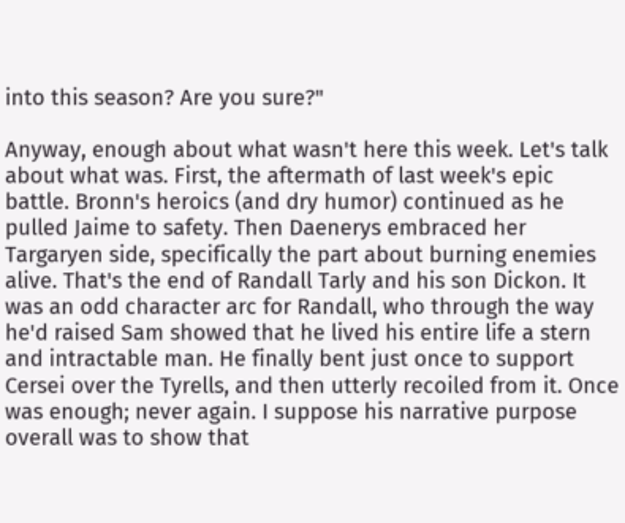into this season? Are you sure?"

Anyway, enough about what wasn't here this week. Let's talk about what was. First, the aftermath of last week's epic battle. Bronn's heroics (and dry humor) continued as he pulled Jaime to safety. Then Daenerys embraced her Targaryen side, specifically the part about burning enemies alive. That's the end of Randall Tarly and his son Dickon. It was an odd character arc for Randall, who through the way he'd raised Sam showed that he lived his entire life a stern and intractable man. He finally bent just once to support Cersei over the Tyrells, and then utterly recoiled from it. Once was enough; never again. I suppose his narrative purpose overall was to show that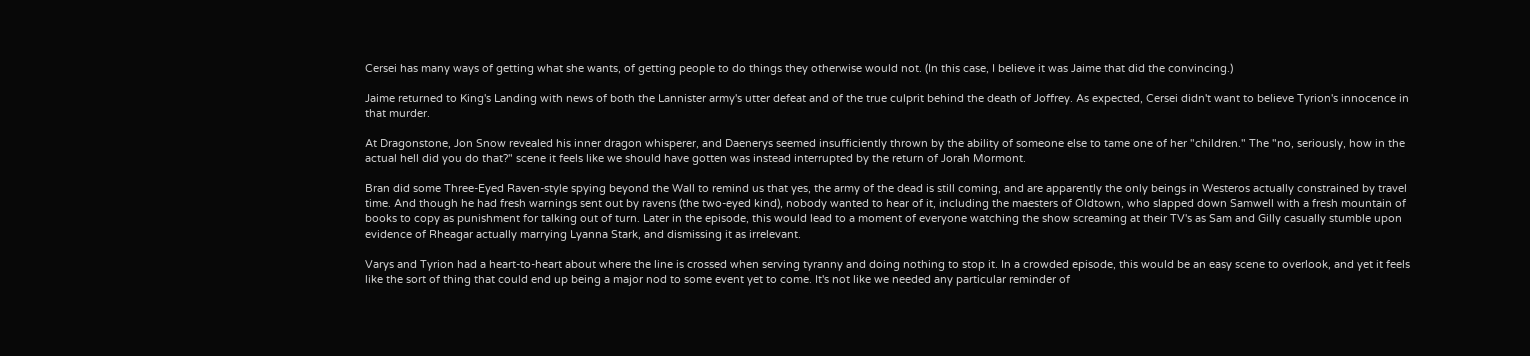Cersei has many ways of getting what she wants, of getting people to do things they otherwise would not. (In this case, I believe it was Jaime that did the convincing.)

Jaime returned to King's Landing with news of both the Lannister army's utter defeat and of the true culprit behind the death of Joffrey. As expected, Cersei didn't want to believe Tyrion's innocence in that murder.

At Dragonstone, Jon Snow revealed his inner dragon whisperer, and Daenerys seemed insufficiently thrown by the ability of someone else to tame one of her "children." The "no, seriously, how in the actual hell did you do that?" scene it feels like we should have gotten was instead interrupted by the return of Jorah Mormont.

Bran did some Three-Eyed Raven-style spying beyond the Wall to remind us that yes, the army of the dead is still coming, and are apparently the only beings in Westeros actually constrained by travel time. And though he had fresh warnings sent out by ravens (the two-eyed kind), nobody wanted to hear of it, including the maesters of Oldtown, who slapped down Samwell with a fresh mountain of books to copy as punishment for talking out of turn. Later in the episode, this would lead to a moment of everyone watching the show screaming at their TV's as Sam and Gilly casually stumble upon evidence of Rheagar actually marrying Lyanna Stark, and dismissing it as irrelevant.

Varys and Tyrion had a heart-to-heart about where the line is crossed when serving tyranny and doing nothing to stop it. In a crowded episode, this would be an easy scene to overlook, and yet it feels like the sort of thing that could end up being a major nod to some event yet to come. It's not like we needed any particular reminder of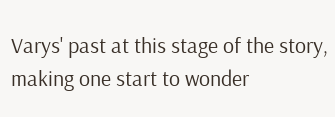Varys' past at this stage of the story, making one start to wonder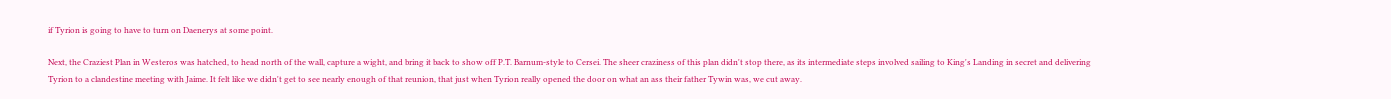if Tyrion is going to have to turn on Daenerys at some point.

Next, the Craziest Plan in Westeros was hatched, to head north of the wall, capture a wight, and bring it back to show off P.T. Barnum-style to Cersei. The sheer craziness of this plan didn't stop there, as its intermediate steps involved sailing to King's Landing in secret and delivering Tyrion to a clandestine meeting with Jaime. It felt like we didn't get to see nearly enough of that reunion, that just when Tyrion really opened the door on what an ass their father Tywin was, we cut away.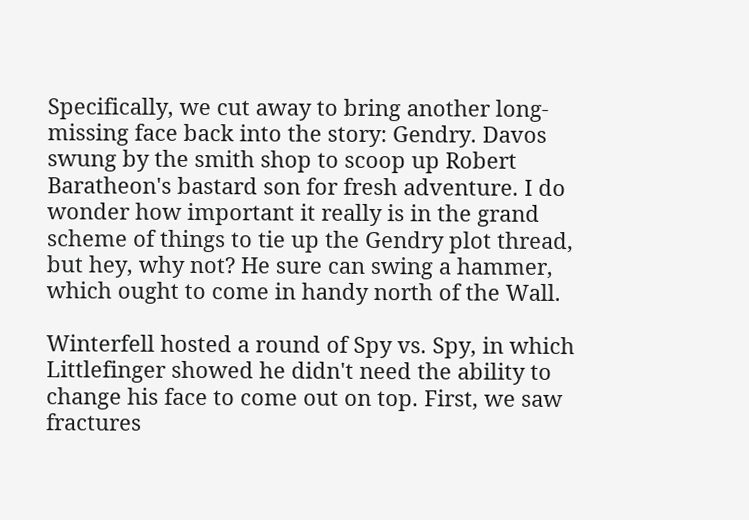Specifically, we cut away to bring another long-missing face back into the story: Gendry. Davos swung by the smith shop to scoop up Robert Baratheon's bastard son for fresh adventure. I do wonder how important it really is in the grand scheme of things to tie up the Gendry plot thread, but hey, why not? He sure can swing a hammer, which ought to come in handy north of the Wall.

Winterfell hosted a round of Spy vs. Spy, in which Littlefinger showed he didn't need the ability to change his face to come out on top. First, we saw fractures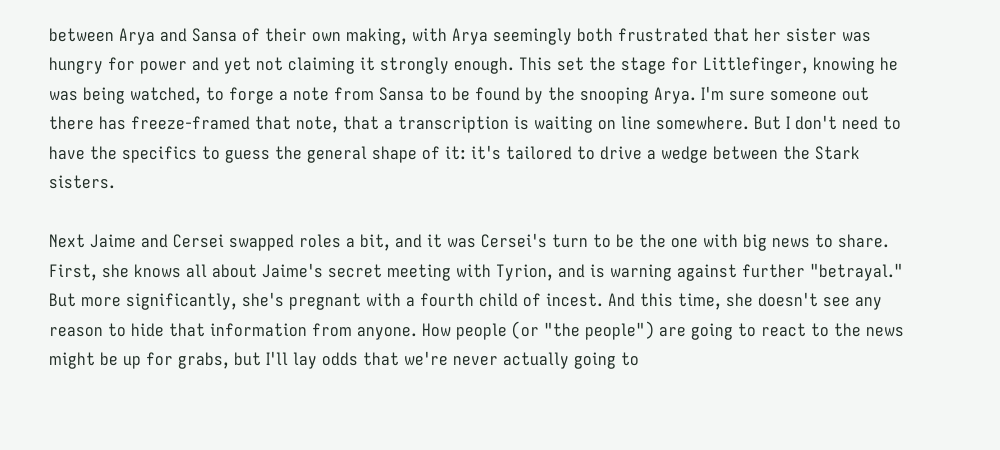between Arya and Sansa of their own making, with Arya seemingly both frustrated that her sister was hungry for power and yet not claiming it strongly enough. This set the stage for Littlefinger, knowing he was being watched, to forge a note from Sansa to be found by the snooping Arya. I'm sure someone out there has freeze-framed that note, that a transcription is waiting on line somewhere. But I don't need to have the specifics to guess the general shape of it: it's tailored to drive a wedge between the Stark sisters.

Next Jaime and Cersei swapped roles a bit, and it was Cersei's turn to be the one with big news to share. First, she knows all about Jaime's secret meeting with Tyrion, and is warning against further "betrayal." But more significantly, she's pregnant with a fourth child of incest. And this time, she doesn't see any reason to hide that information from anyone. How people (or "the people") are going to react to the news might be up for grabs, but I'll lay odds that we're never actually going to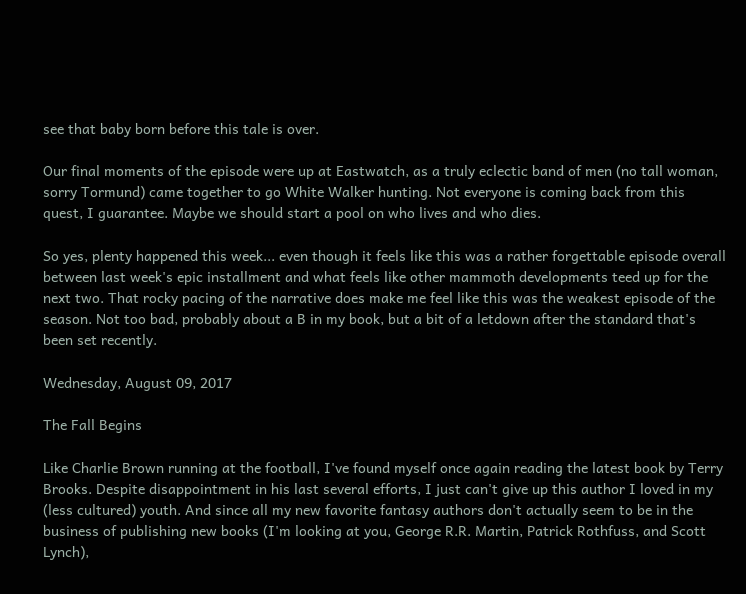see that baby born before this tale is over.

Our final moments of the episode were up at Eastwatch, as a truly eclectic band of men (no tall woman, sorry Tormund) came together to go White Walker hunting. Not everyone is coming back from this quest, I guarantee. Maybe we should start a pool on who lives and who dies.

So yes, plenty happened this week... even though it feels like this was a rather forgettable episode overall between last week's epic installment and what feels like other mammoth developments teed up for the next two. That rocky pacing of the narrative does make me feel like this was the weakest episode of the season. Not too bad, probably about a B in my book, but a bit of a letdown after the standard that's been set recently.

Wednesday, August 09, 2017

The Fall Begins

Like Charlie Brown running at the football, I've found myself once again reading the latest book by Terry Brooks. Despite disappointment in his last several efforts, I just can't give up this author I loved in my (less cultured) youth. And since all my new favorite fantasy authors don't actually seem to be in the business of publishing new books (I'm looking at you, George R.R. Martin, Patrick Rothfuss, and Scott Lynch),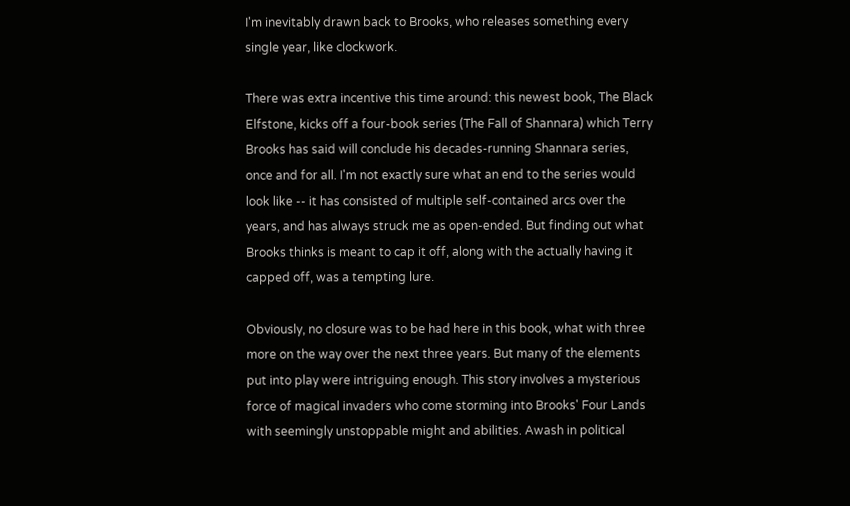I'm inevitably drawn back to Brooks, who releases something every single year, like clockwork.

There was extra incentive this time around: this newest book, The Black Elfstone, kicks off a four-book series (The Fall of Shannara) which Terry Brooks has said will conclude his decades-running Shannara series, once and for all. I'm not exactly sure what an end to the series would look like -- it has consisted of multiple self-contained arcs over the years, and has always struck me as open-ended. But finding out what Brooks thinks is meant to cap it off, along with the actually having it capped off, was a tempting lure.

Obviously, no closure was to be had here in this book, what with three more on the way over the next three years. But many of the elements put into play were intriguing enough. This story involves a mysterious force of magical invaders who come storming into Brooks' Four Lands with seemingly unstoppable might and abilities. Awash in political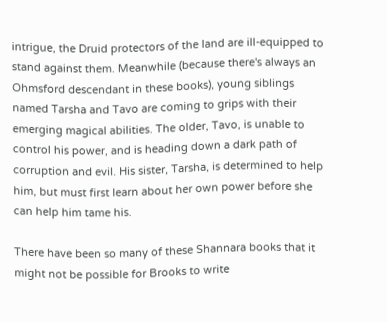intrigue, the Druid protectors of the land are ill-equipped to stand against them. Meanwhile (because there's always an Ohmsford descendant in these books), young siblings named Tarsha and Tavo are coming to grips with their emerging magical abilities. The older, Tavo, is unable to control his power, and is heading down a dark path of corruption and evil. His sister, Tarsha, is determined to help him, but must first learn about her own power before she can help him tame his.

There have been so many of these Shannara books that it might not be possible for Brooks to write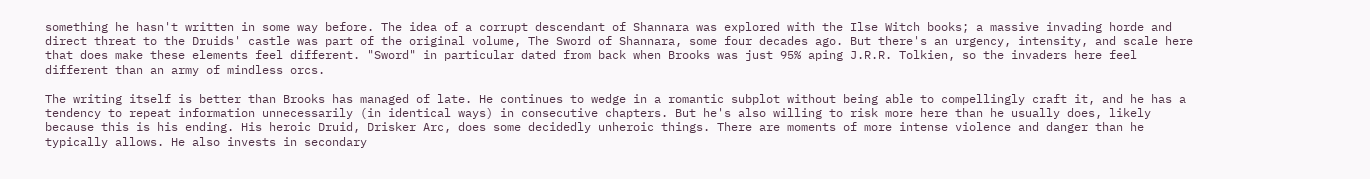something he hasn't written in some way before. The idea of a corrupt descendant of Shannara was explored with the Ilse Witch books; a massive invading horde and direct threat to the Druids' castle was part of the original volume, The Sword of Shannara, some four decades ago. But there's an urgency, intensity, and scale here that does make these elements feel different. "Sword" in particular dated from back when Brooks was just 95% aping J.R.R. Tolkien, so the invaders here feel different than an army of mindless orcs.

The writing itself is better than Brooks has managed of late. He continues to wedge in a romantic subplot without being able to compellingly craft it, and he has a tendency to repeat information unnecessarily (in identical ways) in consecutive chapters. But he's also willing to risk more here than he usually does, likely because this is his ending. His heroic Druid, Drisker Arc, does some decidedly unheroic things. There are moments of more intense violence and danger than he typically allows. He also invests in secondary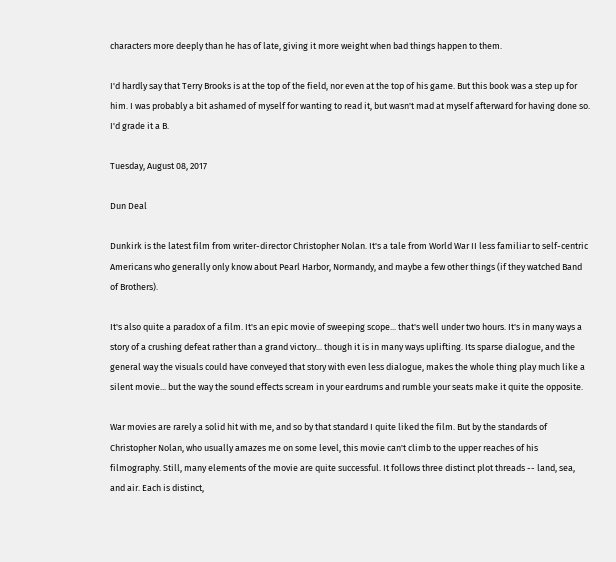characters more deeply than he has of late, giving it more weight when bad things happen to them.

I'd hardly say that Terry Brooks is at the top of the field, nor even at the top of his game. But this book was a step up for him. I was probably a bit ashamed of myself for wanting to read it, but wasn't mad at myself afterward for having done so. I'd grade it a B.

Tuesday, August 08, 2017

Dun Deal

Dunkirk is the latest film from writer-director Christopher Nolan. It's a tale from World War II less familiar to self-centric Americans who generally only know about Pearl Harbor, Normandy, and maybe a few other things (if they watched Band of Brothers).

It's also quite a paradox of a film. It's an epic movie of sweeping scope... that's well under two hours. It's in many ways a story of a crushing defeat rather than a grand victory... though it is in many ways uplifting. Its sparse dialogue, and the general way the visuals could have conveyed that story with even less dialogue, makes the whole thing play much like a silent movie... but the way the sound effects scream in your eardrums and rumble your seats make it quite the opposite.

War movies are rarely a solid hit with me, and so by that standard I quite liked the film. But by the standards of Christopher Nolan, who usually amazes me on some level, this movie can't climb to the upper reaches of his filmography. Still, many elements of the movie are quite successful. It follows three distinct plot threads -- land, sea, and air. Each is distinct,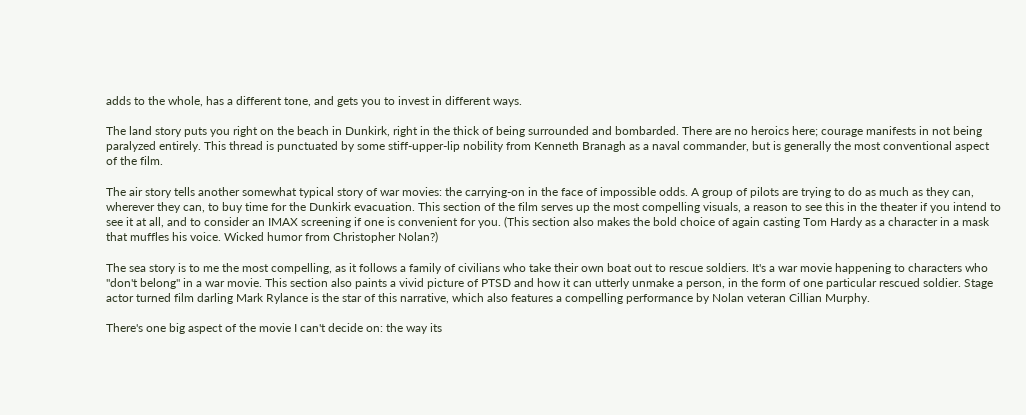adds to the whole, has a different tone, and gets you to invest in different ways.

The land story puts you right on the beach in Dunkirk, right in the thick of being surrounded and bombarded. There are no heroics here; courage manifests in not being paralyzed entirely. This thread is punctuated by some stiff-upper-lip nobility from Kenneth Branagh as a naval commander, but is generally the most conventional aspect of the film.

The air story tells another somewhat typical story of war movies: the carrying-on in the face of impossible odds. A group of pilots are trying to do as much as they can, wherever they can, to buy time for the Dunkirk evacuation. This section of the film serves up the most compelling visuals, a reason to see this in the theater if you intend to see it at all, and to consider an IMAX screening if one is convenient for you. (This section also makes the bold choice of again casting Tom Hardy as a character in a mask that muffles his voice. Wicked humor from Christopher Nolan?)

The sea story is to me the most compelling, as it follows a family of civilians who take their own boat out to rescue soldiers. It's a war movie happening to characters who "don't belong" in a war movie. This section also paints a vivid picture of PTSD and how it can utterly unmake a person, in the form of one particular rescued soldier. Stage actor turned film darling Mark Rylance is the star of this narrative, which also features a compelling performance by Nolan veteran Cillian Murphy.

There's one big aspect of the movie I can't decide on: the way its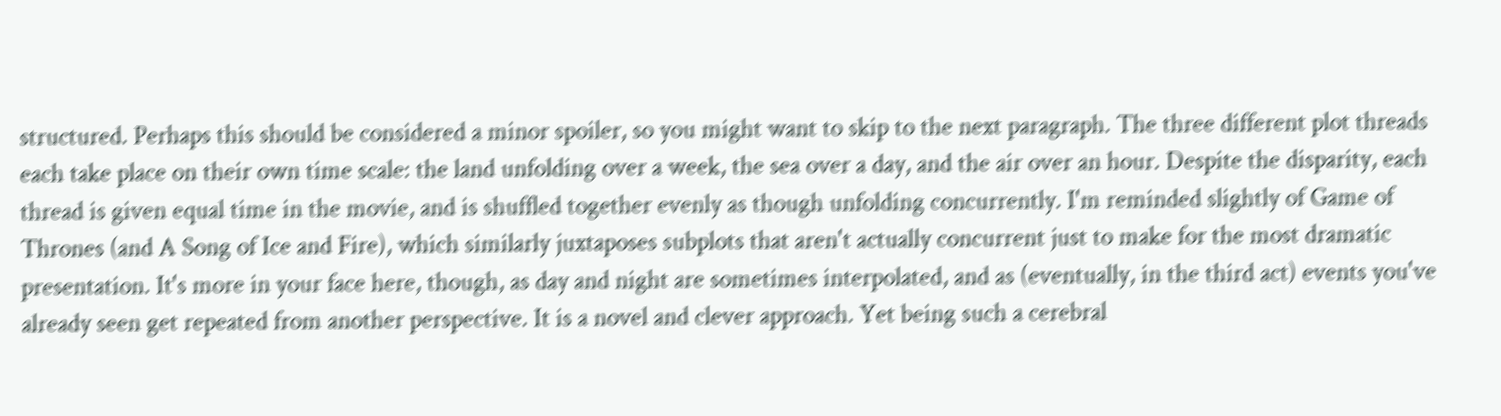structured. Perhaps this should be considered a minor spoiler, so you might want to skip to the next paragraph. The three different plot threads each take place on their own time scale: the land unfolding over a week, the sea over a day, and the air over an hour. Despite the disparity, each thread is given equal time in the movie, and is shuffled together evenly as though unfolding concurrently. I'm reminded slightly of Game of Thrones (and A Song of Ice and Fire), which similarly juxtaposes subplots that aren't actually concurrent just to make for the most dramatic presentation. It's more in your face here, though, as day and night are sometimes interpolated, and as (eventually, in the third act) events you've already seen get repeated from another perspective. It is a novel and clever approach. Yet being such a cerebral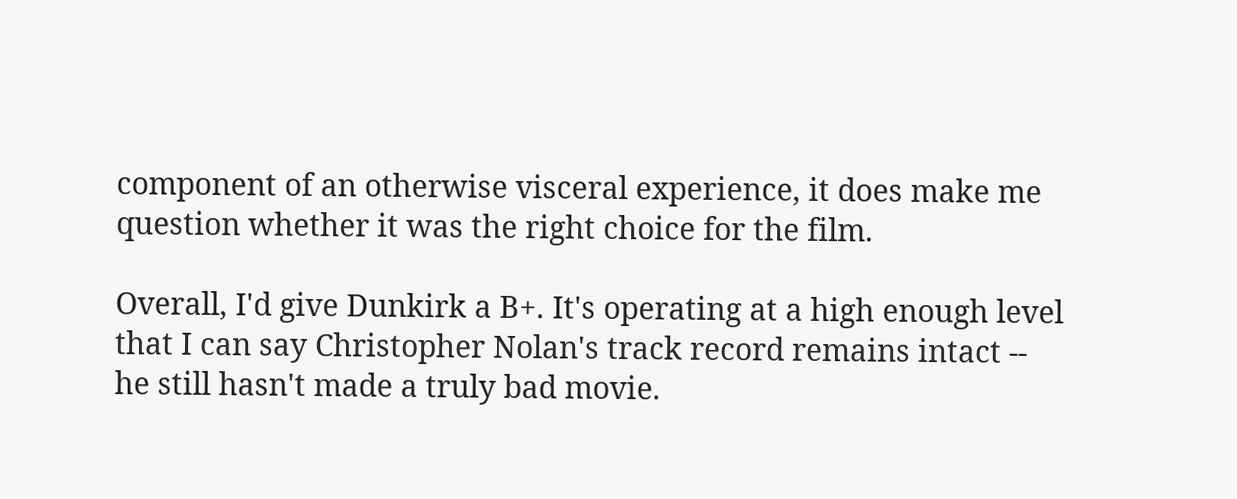component of an otherwise visceral experience, it does make me question whether it was the right choice for the film.

Overall, I'd give Dunkirk a B+. It's operating at a high enough level that I can say Christopher Nolan's track record remains intact -- he still hasn't made a truly bad movie.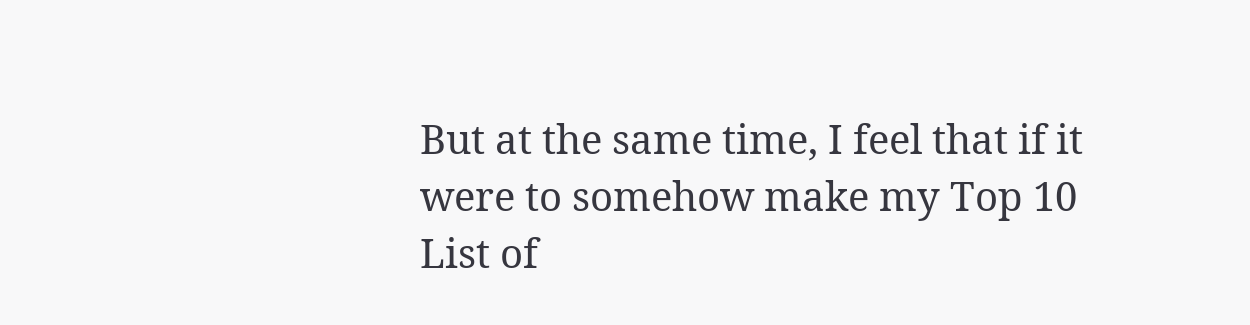But at the same time, I feel that if it were to somehow make my Top 10 List of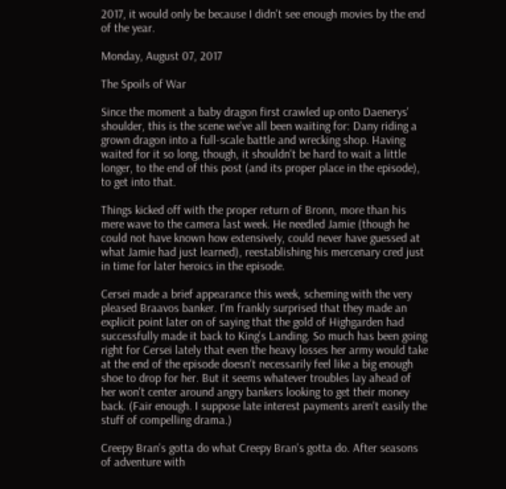2017, it would only be because I didn't see enough movies by the end of the year.

Monday, August 07, 2017

The Spoils of War

Since the moment a baby dragon first crawled up onto Daenerys' shoulder, this is the scene we've all been waiting for: Dany riding a grown dragon into a full-scale battle and wrecking shop. Having waited for it so long, though, it shouldn't be hard to wait a little longer, to the end of this post (and its proper place in the episode), to get into that.

Things kicked off with the proper return of Bronn, more than his mere wave to the camera last week. He needled Jamie (though he could not have known how extensively, could never have guessed at what Jamie had just learned), reestablishing his mercenary cred just in time for later heroics in the episode.

Cersei made a brief appearance this week, scheming with the very pleased Braavos banker. I'm frankly surprised that they made an explicit point later on of saying that the gold of Highgarden had successfully made it back to King's Landing. So much has been going right for Cersei lately that even the heavy losses her army would take at the end of the episode doesn't necessarily feel like a big enough shoe to drop for her. But it seems whatever troubles lay ahead of her won't center around angry bankers looking to get their money back. (Fair enough. I suppose late interest payments aren't easily the stuff of compelling drama.)

Creepy Bran's gotta do what Creepy Bran's gotta do. After seasons of adventure with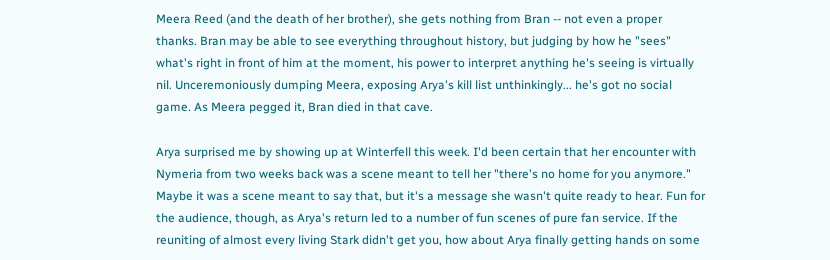Meera Reed (and the death of her brother), she gets nothing from Bran -- not even a proper thanks. Bran may be able to see everything throughout history, but judging by how he "sees" what's right in front of him at the moment, his power to interpret anything he's seeing is virtually nil. Unceremoniously dumping Meera, exposing Arya's kill list unthinkingly... he's got no social game. As Meera pegged it, Bran died in that cave.

Arya surprised me by showing up at Winterfell this week. I'd been certain that her encounter with Nymeria from two weeks back was a scene meant to tell her "there's no home for you anymore." Maybe it was a scene meant to say that, but it's a message she wasn't quite ready to hear. Fun for the audience, though, as Arya's return led to a number of fun scenes of pure fan service. If the reuniting of almost every living Stark didn't get you, how about Arya finally getting hands on some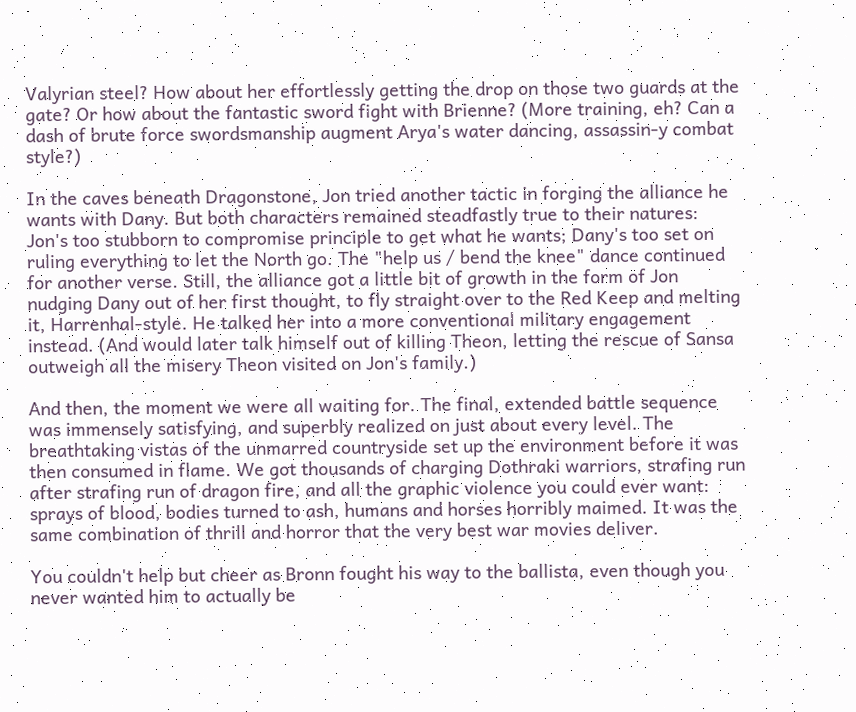Valyrian steel? How about her effortlessly getting the drop on those two guards at the gate? Or how about the fantastic sword fight with Brienne? (More training, eh? Can a dash of brute force swordsmanship augment Arya's water dancing, assassin-y combat style?)

In the caves beneath Dragonstone, Jon tried another tactic in forging the alliance he wants with Dany. But both characters remained steadfastly true to their natures: Jon's too stubborn to compromise principle to get what he wants; Dany's too set on ruling everything to let the North go. The "help us / bend the knee" dance continued for another verse. Still, the alliance got a little bit of growth in the form of Jon nudging Dany out of her first thought, to fly straight over to the Red Keep and melting it, Harrenhal-style. He talked her into a more conventional military engagement instead. (And would later talk himself out of killing Theon, letting the rescue of Sansa outweigh all the misery Theon visited on Jon's family.)

And then, the moment we were all waiting for. The final, extended battle sequence was immensely satisfying, and superbly realized on just about every level. The breathtaking vistas of the unmarred countryside set up the environment before it was then consumed in flame. We got thousands of charging Dothraki warriors, strafing run after strafing run of dragon fire, and all the graphic violence you could ever want: sprays of blood, bodies turned to ash, humans and horses horribly maimed. It was the same combination of thrill and horror that the very best war movies deliver.

You couldn't help but cheer as Bronn fought his way to the ballista, even though you never wanted him to actually be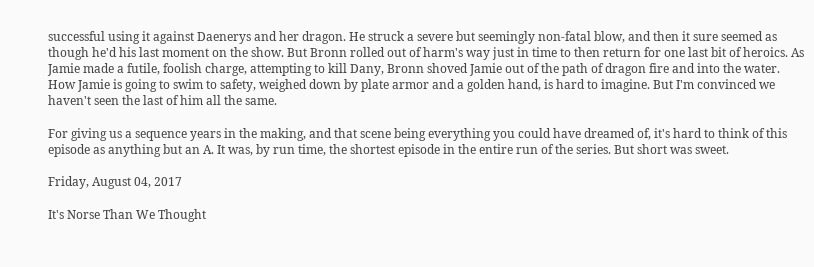successful using it against Daenerys and her dragon. He struck a severe but seemingly non-fatal blow, and then it sure seemed as though he'd his last moment on the show. But Bronn rolled out of harm's way just in time to then return for one last bit of heroics. As Jamie made a futile, foolish charge, attempting to kill Dany, Bronn shoved Jamie out of the path of dragon fire and into the water. How Jamie is going to swim to safety, weighed down by plate armor and a golden hand, is hard to imagine. But I'm convinced we haven't seen the last of him all the same.

For giving us a sequence years in the making, and that scene being everything you could have dreamed of, it's hard to think of this episode as anything but an A. It was, by run time, the shortest episode in the entire run of the series. But short was sweet.

Friday, August 04, 2017

It's Norse Than We Thought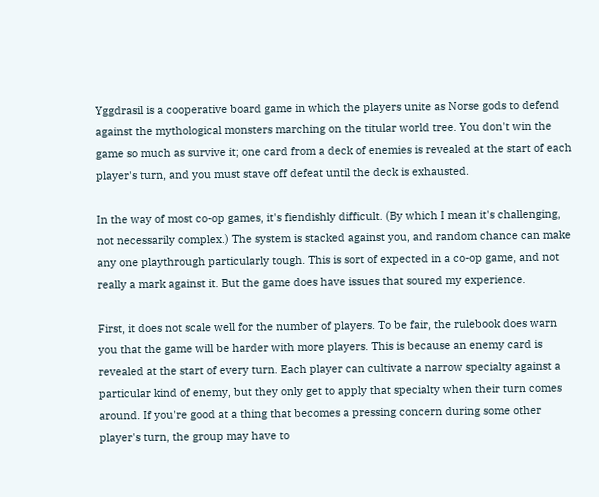Yggdrasil is a cooperative board game in which the players unite as Norse gods to defend against the mythological monsters marching on the titular world tree. You don't win the game so much as survive it; one card from a deck of enemies is revealed at the start of each player's turn, and you must stave off defeat until the deck is exhausted.

In the way of most co-op games, it's fiendishly difficult. (By which I mean it's challenging, not necessarily complex.) The system is stacked against you, and random chance can make any one playthrough particularly tough. This is sort of expected in a co-op game, and not really a mark against it. But the game does have issues that soured my experience.

First, it does not scale well for the number of players. To be fair, the rulebook does warn you that the game will be harder with more players. This is because an enemy card is revealed at the start of every turn. Each player can cultivate a narrow specialty against a particular kind of enemy, but they only get to apply that specialty when their turn comes around. If you're good at a thing that becomes a pressing concern during some other player's turn, the group may have to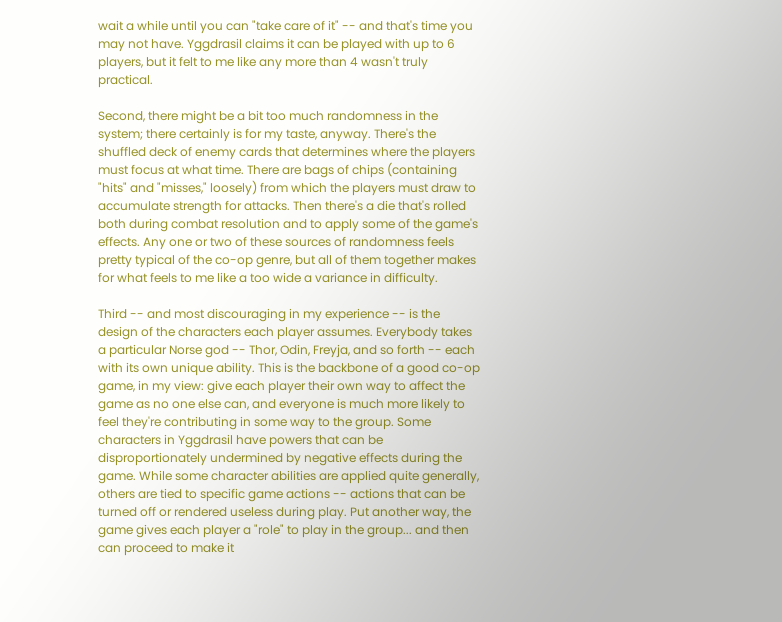wait a while until you can "take care of it" -- and that's time you may not have. Yggdrasil claims it can be played with up to 6 players, but it felt to me like any more than 4 wasn't truly practical.

Second, there might be a bit too much randomness in the system; there certainly is for my taste, anyway. There's the shuffled deck of enemy cards that determines where the players must focus at what time. There are bags of chips (containing "hits" and "misses," loosely) from which the players must draw to accumulate strength for attacks. Then there's a die that's rolled both during combat resolution and to apply some of the game's effects. Any one or two of these sources of randomness feels pretty typical of the co-op genre, but all of them together makes for what feels to me like a too wide a variance in difficulty.

Third -- and most discouraging in my experience -- is the design of the characters each player assumes. Everybody takes a particular Norse god -- Thor, Odin, Freyja, and so forth -- each with its own unique ability. This is the backbone of a good co-op game, in my view: give each player their own way to affect the game as no one else can, and everyone is much more likely to feel they're contributing in some way to the group. Some characters in Yggdrasil have powers that can be disproportionately undermined by negative effects during the game. While some character abilities are applied quite generally, others are tied to specific game actions -- actions that can be turned off or rendered useless during play. Put another way, the game gives each player a "role" to play in the group... and then can proceed to make it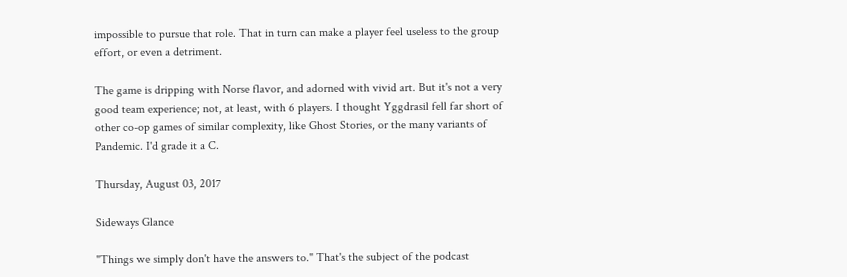impossible to pursue that role. That in turn can make a player feel useless to the group effort, or even a detriment.

The game is dripping with Norse flavor, and adorned with vivid art. But it's not a very good team experience; not, at least, with 6 players. I thought Yggdrasil fell far short of other co-op games of similar complexity, like Ghost Stories, or the many variants of Pandemic. I'd grade it a C.

Thursday, August 03, 2017

Sideways Glance

"Things we simply don't have the answers to." That's the subject of the podcast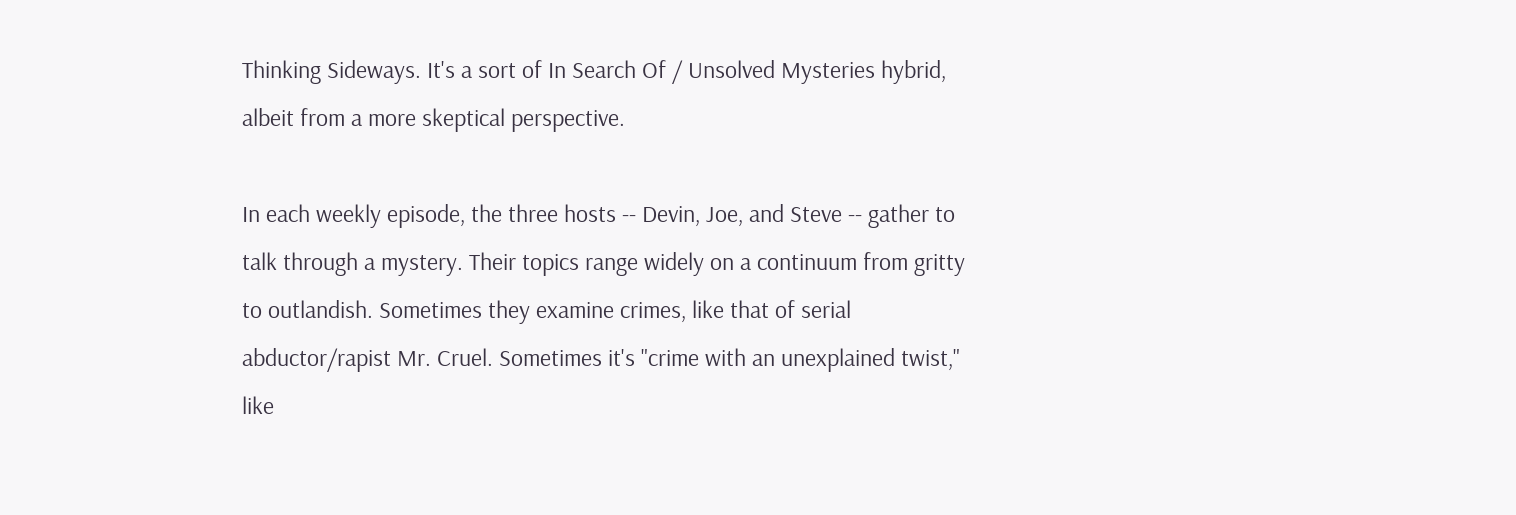Thinking Sideways. It's a sort of In Search Of / Unsolved Mysteries hybrid, albeit from a more skeptical perspective.

In each weekly episode, the three hosts -- Devin, Joe, and Steve -- gather to talk through a mystery. Their topics range widely on a continuum from gritty to outlandish. Sometimes they examine crimes, like that of serial abductor/rapist Mr. Cruel. Sometimes it's "crime with an unexplained twist," like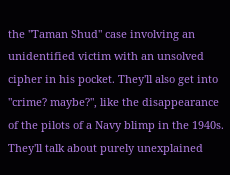the "Taman Shud" case involving an unidentified victim with an unsolved cipher in his pocket. They'll also get into "crime? maybe?", like the disappearance of the pilots of a Navy blimp in the 1940s. They'll talk about purely unexplained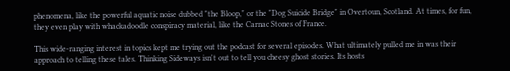phenomena, like the powerful aquatic noise dubbed "the Bloop," or the "Dog Suicide Bridge" in Overtoun, Scotland. At times, for fun, they even play with whackadoodle conspiracy material, like the Carnac Stones of France.

This wide-ranging interest in topics kept me trying out the podcast for several episodes. What ultimately pulled me in was their approach to telling these tales. Thinking Sideways isn't out to tell you cheesy ghost stories. Its hosts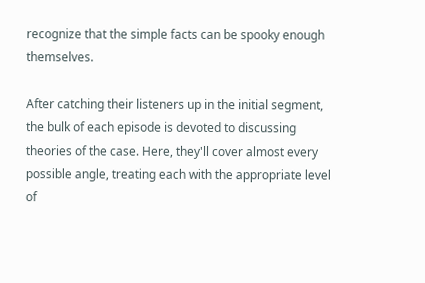recognize that the simple facts can be spooky enough themselves.

After catching their listeners up in the initial segment, the bulk of each episode is devoted to discussing theories of the case. Here, they'll cover almost every possible angle, treating each with the appropriate level of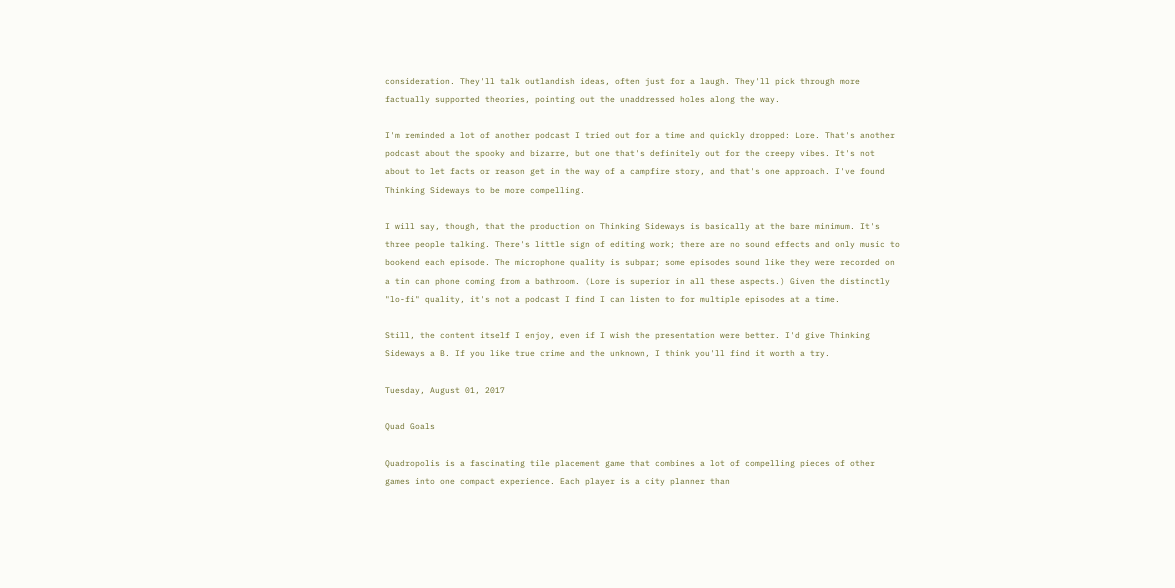consideration. They'll talk outlandish ideas, often just for a laugh. They'll pick through more factually supported theories, pointing out the unaddressed holes along the way.

I'm reminded a lot of another podcast I tried out for a time and quickly dropped: Lore. That's another podcast about the spooky and bizarre, but one that's definitely out for the creepy vibes. It's not about to let facts or reason get in the way of a campfire story, and that's one approach. I've found Thinking Sideways to be more compelling.

I will say, though, that the production on Thinking Sideways is basically at the bare minimum. It's three people talking. There's little sign of editing work; there are no sound effects and only music to bookend each episode. The microphone quality is subpar; some episodes sound like they were recorded on a tin can phone coming from a bathroom. (Lore is superior in all these aspects.) Given the distinctly "lo-fi" quality, it's not a podcast I find I can listen to for multiple episodes at a time.

Still, the content itself I enjoy, even if I wish the presentation were better. I'd give Thinking Sideways a B. If you like true crime and the unknown, I think you'll find it worth a try.

Tuesday, August 01, 2017

Quad Goals

Quadropolis is a fascinating tile placement game that combines a lot of compelling pieces of other games into one compact experience. Each player is a city planner than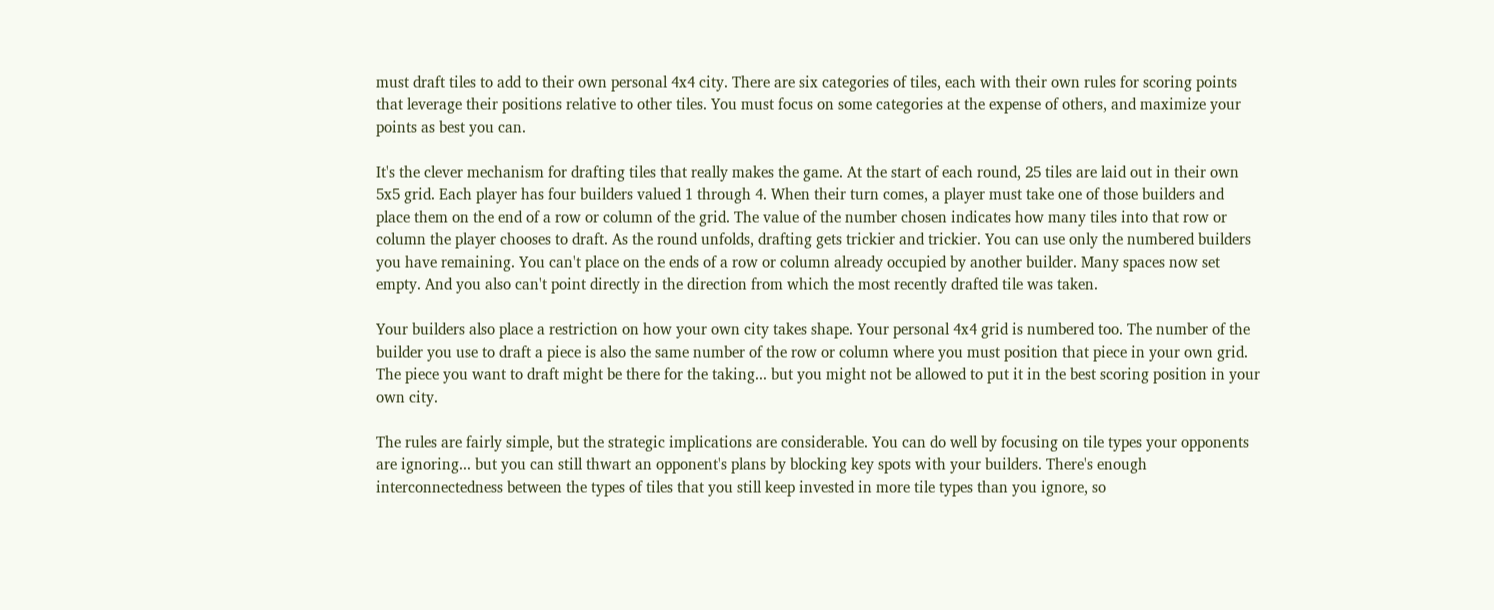must draft tiles to add to their own personal 4x4 city. There are six categories of tiles, each with their own rules for scoring points that leverage their positions relative to other tiles. You must focus on some categories at the expense of others, and maximize your points as best you can.

It's the clever mechanism for drafting tiles that really makes the game. At the start of each round, 25 tiles are laid out in their own 5x5 grid. Each player has four builders valued 1 through 4. When their turn comes, a player must take one of those builders and place them on the end of a row or column of the grid. The value of the number chosen indicates how many tiles into that row or column the player chooses to draft. As the round unfolds, drafting gets trickier and trickier. You can use only the numbered builders you have remaining. You can't place on the ends of a row or column already occupied by another builder. Many spaces now set empty. And you also can't point directly in the direction from which the most recently drafted tile was taken.

Your builders also place a restriction on how your own city takes shape. Your personal 4x4 grid is numbered too. The number of the builder you use to draft a piece is also the same number of the row or column where you must position that piece in your own grid. The piece you want to draft might be there for the taking... but you might not be allowed to put it in the best scoring position in your own city.

The rules are fairly simple, but the strategic implications are considerable. You can do well by focusing on tile types your opponents are ignoring... but you can still thwart an opponent's plans by blocking key spots with your builders. There's enough interconnectedness between the types of tiles that you still keep invested in more tile types than you ignore, so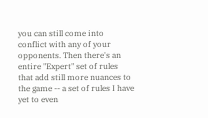you can still come into conflict with any of your opponents. Then there's an entire "Expert" set of rules that add still more nuances to the game -- a set of rules I have yet to even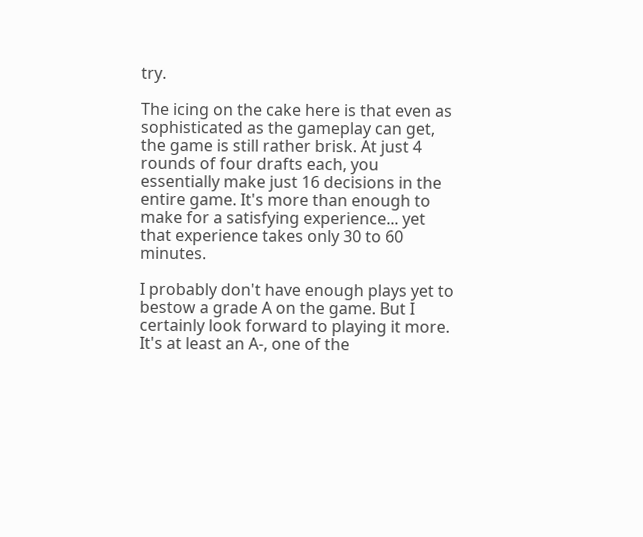try.

The icing on the cake here is that even as sophisticated as the gameplay can get, the game is still rather brisk. At just 4 rounds of four drafts each, you essentially make just 16 decisions in the entire game. It's more than enough to make for a satisfying experience... yet that experience takes only 30 to 60 minutes.

I probably don't have enough plays yet to bestow a grade A on the game. But I certainly look forward to playing it more. It's at least an A-, one of the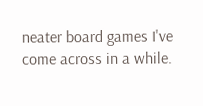neater board games I've come across in a while.